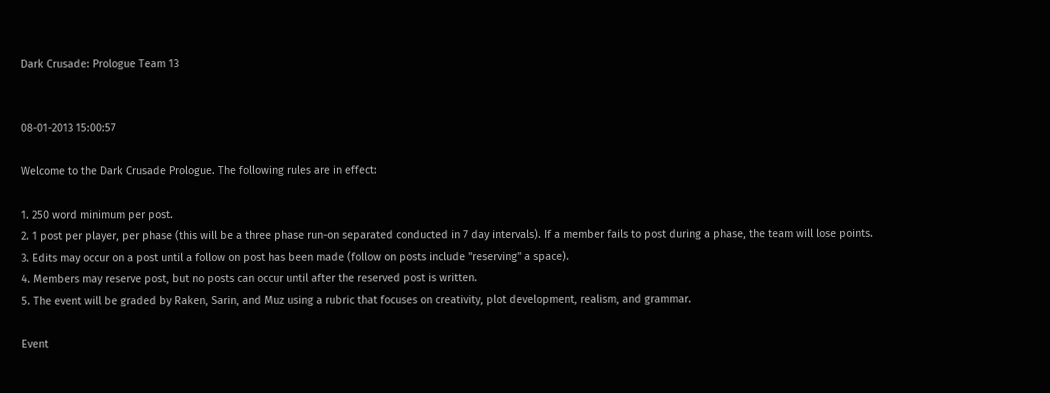Dark Crusade: Prologue Team 13


08-01-2013 15:00:57

Welcome to the Dark Crusade Prologue. The following rules are in effect:

1. 250 word minimum per post.
2. 1 post per player, per phase (this will be a three phase run-on separated conducted in 7 day intervals). If a member fails to post during a phase, the team will lose points.
3. Edits may occur on a post until a follow on post has been made (follow on posts include "reserving" a space).
4. Members may reserve post, but no posts can occur until after the reserved post is written.
5. The event will be graded by Raken, Sarin, and Muz using a rubric that focuses on creativity, plot development, realism, and grammar.

Event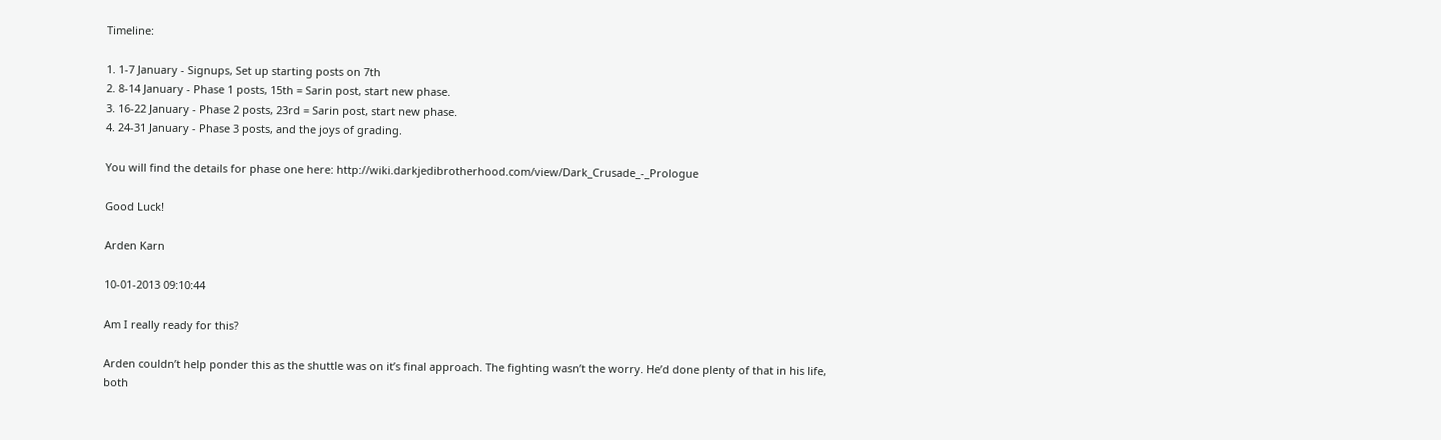Timeline:

1. 1-7 January - Signups, Set up starting posts on 7th
2. 8-14 January - Phase 1 posts, 15th = Sarin post, start new phase.
3. 16-22 January - Phase 2 posts, 23rd = Sarin post, start new phase.
4. 24-31 January - Phase 3 posts, and the joys of grading.

You will find the details for phase one here: http://wiki.darkjedibrotherhood.com/view/Dark_Crusade_-_Prologue

Good Luck!

Arden Karn

10-01-2013 09:10:44

Am I really ready for this?

Arden couldn’t help ponder this as the shuttle was on it’s final approach. The fighting wasn’t the worry. He’d done plenty of that in his life, both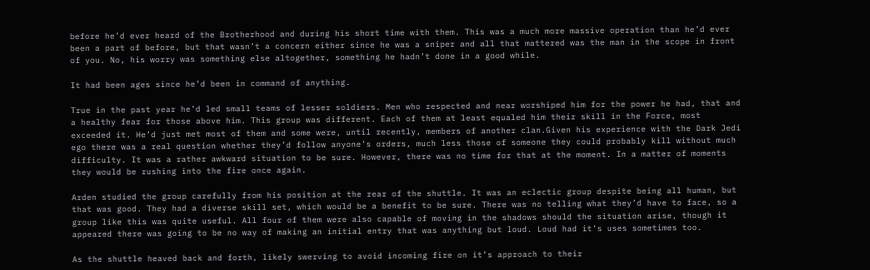before he’d ever heard of the Brotherhood and during his short time with them. This was a much more massive operation than he’d ever been a part of before, but that wasn’t a concern either since he was a sniper and all that mattered was the man in the scope in front of you. No, his worry was something else altogether, something he hadn’t done in a good while.

It had been ages since he’d been in command of anything.

True in the past year he’d led small teams of lesser soldiers. Men who respected and near worshiped him for the power he had, that and a healthy fear for those above him. This group was different. Each of them at least equaled him their skill in the Force, most exceeded it. He’d just met most of them and some were, until recently, members of another clan.Given his experience with the Dark Jedi ego there was a real question whether they’d follow anyone’s orders, much less those of someone they could probably kill without much difficulty. It was a rather awkward situation to be sure. However, there was no time for that at the moment. In a matter of moments they would be rushing into the fire once again.

Arden studied the group carefully from his position at the rear of the shuttle. It was an eclectic group despite being all human, but that was good. They had a diverse skill set, which would be a benefit to be sure. There was no telling what they’d have to face, so a group like this was quite useful. All four of them were also capable of moving in the shadows should the situation arise, though it appeared there was going to be no way of making an initial entry that was anything but loud. Loud had it’s uses sometimes too.

As the shuttle heaved back and forth, likely swerving to avoid incoming fire on it’s approach to their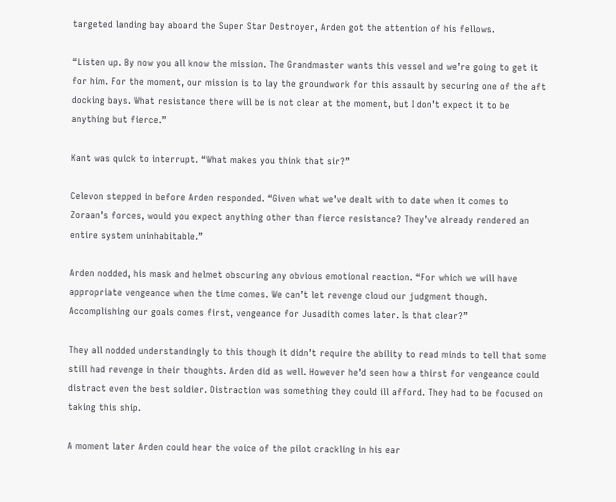targeted landing bay aboard the Super Star Destroyer, Arden got the attention of his fellows.

“Listen up. By now you all know the mission. The Grandmaster wants this vessel and we’re going to get it for him. For the moment, our mission is to lay the groundwork for this assault by securing one of the aft docking bays. What resistance there will be is not clear at the moment, but I don’t expect it to be anything but fierce.”

Kant was quick to interrupt. “What makes you think that sir?”

Celevon stepped in before Arden responded. “Given what we’ve dealt with to date when it comes to Zoraan’s forces, would you expect anything other than fierce resistance? They’ve already rendered an entire system uninhabitable.”

Arden nodded, his mask and helmet obscuring any obvious emotional reaction. “For which we will have appropriate vengeance when the time comes. We can’t let revenge cloud our judgment though. Accomplishing our goals comes first, vengeance for Jusadith comes later. Is that clear?”

They all nodded understandingly to this though it didn’t require the ability to read minds to tell that some still had revenge in their thoughts. Arden did as well. However he’d seen how a thirst for vengeance could distract even the best soldier. Distraction was something they could ill afford. They had to be focused on taking this ship.

A moment later Arden could hear the voice of the pilot crackling in his ear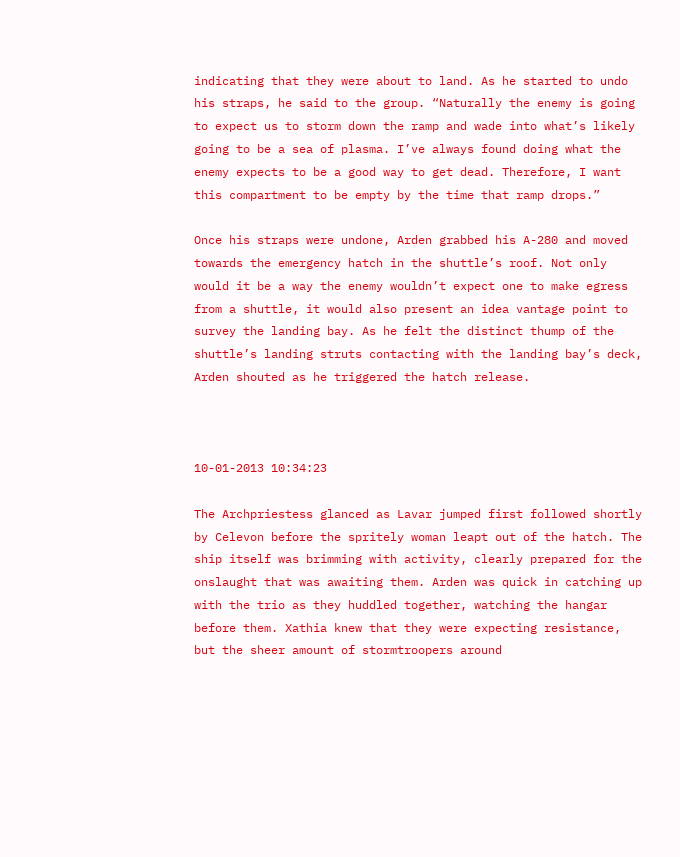indicating that they were about to land. As he started to undo his straps, he said to the group. “Naturally the enemy is going to expect us to storm down the ramp and wade into what’s likely going to be a sea of plasma. I’ve always found doing what the enemy expects to be a good way to get dead. Therefore, I want this compartment to be empty by the time that ramp drops.”

Once his straps were undone, Arden grabbed his A-280 and moved towards the emergency hatch in the shuttle’s roof. Not only would it be a way the enemy wouldn’t expect one to make egress from a shuttle, it would also present an idea vantage point to survey the landing bay. As he felt the distinct thump of the shuttle’s landing struts contacting with the landing bay’s deck, Arden shouted as he triggered the hatch release.



10-01-2013 10:34:23

The Archpriestess glanced as Lavar jumped first followed shortly by Celevon before the spritely woman leapt out of the hatch. The ship itself was brimming with activity, clearly prepared for the onslaught that was awaiting them. Arden was quick in catching up with the trio as they huddled together, watching the hangar before them. Xathia knew that they were expecting resistance, but the sheer amount of stormtroopers around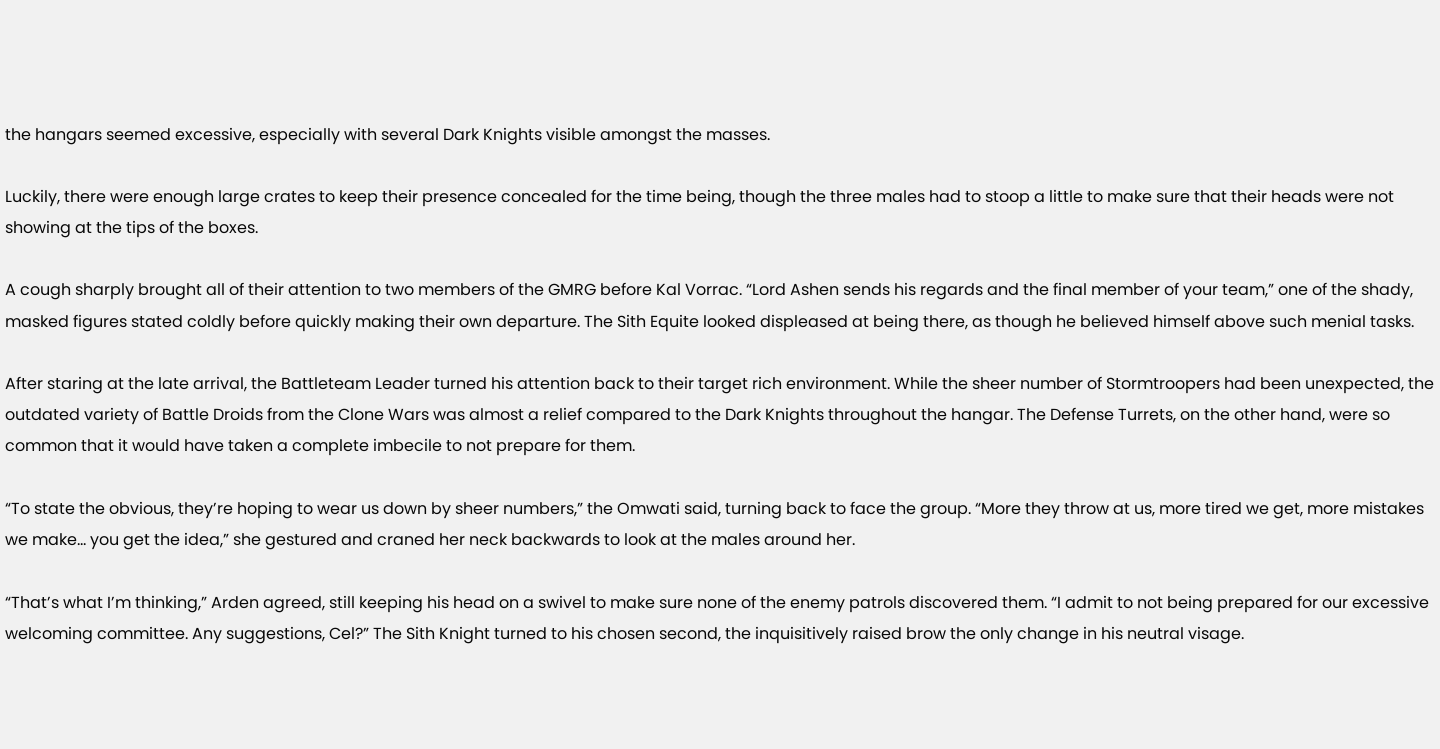the hangars seemed excessive, especially with several Dark Knights visible amongst the masses.

Luckily, there were enough large crates to keep their presence concealed for the time being, though the three males had to stoop a little to make sure that their heads were not showing at the tips of the boxes.

A cough sharply brought all of their attention to two members of the GMRG before Kal Vorrac. “Lord Ashen sends his regards and the final member of your team,” one of the shady, masked figures stated coldly before quickly making their own departure. The Sith Equite looked displeased at being there, as though he believed himself above such menial tasks.

After staring at the late arrival, the Battleteam Leader turned his attention back to their target rich environment. While the sheer number of Stormtroopers had been unexpected, the outdated variety of Battle Droids from the Clone Wars was almost a relief compared to the Dark Knights throughout the hangar. The Defense Turrets, on the other hand, were so common that it would have taken a complete imbecile to not prepare for them.

“To state the obvious, they’re hoping to wear us down by sheer numbers,” the Omwati said, turning back to face the group. “More they throw at us, more tired we get, more mistakes we make... you get the idea,” she gestured and craned her neck backwards to look at the males around her.

“That’s what I’m thinking,” Arden agreed, still keeping his head on a swivel to make sure none of the enemy patrols discovered them. “I admit to not being prepared for our excessive welcoming committee. Any suggestions, Cel?” The Sith Knight turned to his chosen second, the inquisitively raised brow the only change in his neutral visage.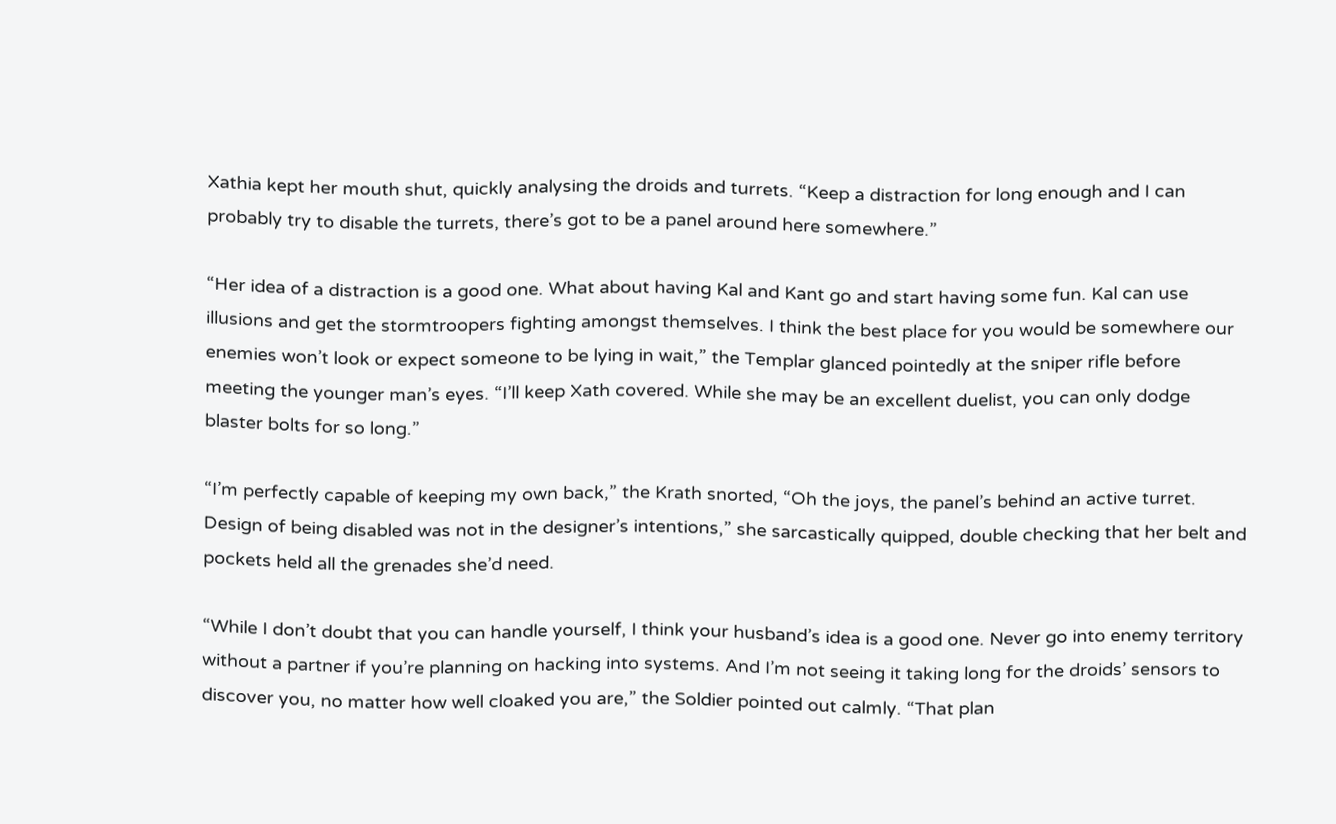Xathia kept her mouth shut, quickly analysing the droids and turrets. “Keep a distraction for long enough and I can probably try to disable the turrets, there’s got to be a panel around here somewhere.”

“Her idea of a distraction is a good one. What about having Kal and Kant go and start having some fun. Kal can use illusions and get the stormtroopers fighting amongst themselves. I think the best place for you would be somewhere our enemies won’t look or expect someone to be lying in wait,” the Templar glanced pointedly at the sniper rifle before meeting the younger man’s eyes. “I’ll keep Xath covered. While she may be an excellent duelist, you can only dodge blaster bolts for so long.”

“I’m perfectly capable of keeping my own back,” the Krath snorted, “Oh the joys, the panel’s behind an active turret. Design of being disabled was not in the designer’s intentions,” she sarcastically quipped, double checking that her belt and pockets held all the grenades she’d need.

“While I don’t doubt that you can handle yourself, I think your husband’s idea is a good one. Never go into enemy territory without a partner if you’re planning on hacking into systems. And I’m not seeing it taking long for the droids’ sensors to discover you, no matter how well cloaked you are,” the Soldier pointed out calmly. “That plan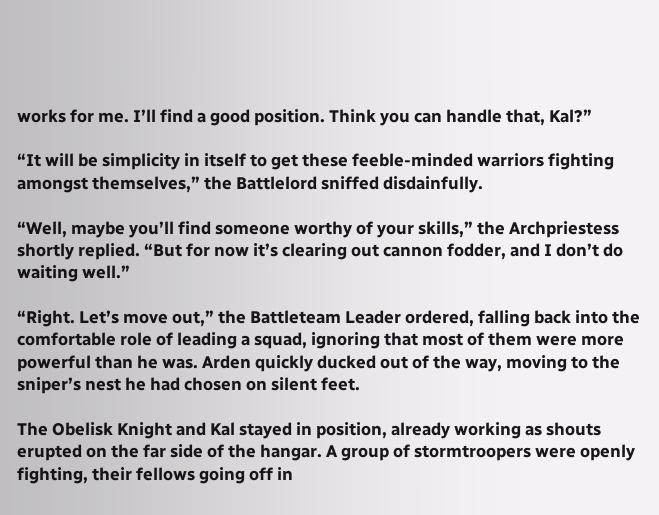works for me. I’ll find a good position. Think you can handle that, Kal?”

“It will be simplicity in itself to get these feeble-minded warriors fighting amongst themselves,” the Battlelord sniffed disdainfully.

“Well, maybe you’ll find someone worthy of your skills,” the Archpriestess shortly replied. “But for now it’s clearing out cannon fodder, and I don’t do waiting well.”

“Right. Let’s move out,” the Battleteam Leader ordered, falling back into the comfortable role of leading a squad, ignoring that most of them were more powerful than he was. Arden quickly ducked out of the way, moving to the sniper’s nest he had chosen on silent feet.

The Obelisk Knight and Kal stayed in position, already working as shouts erupted on the far side of the hangar. A group of stormtroopers were openly fighting, their fellows going off in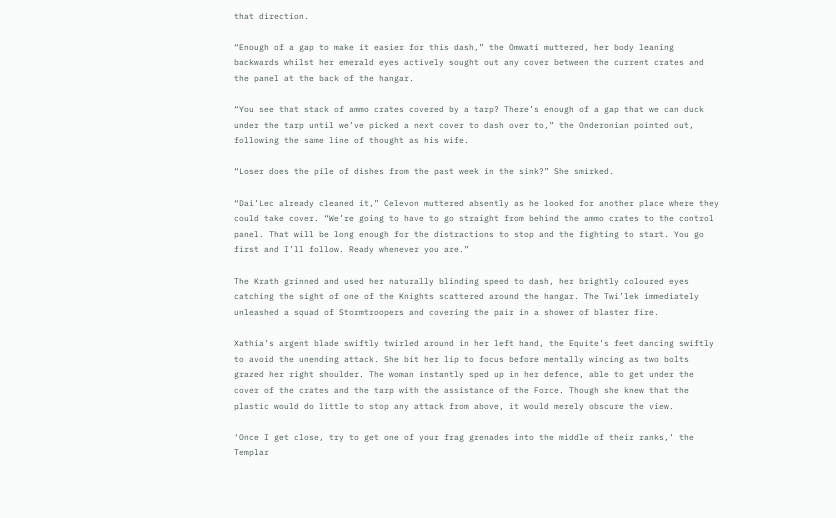that direction.

“Enough of a gap to make it easier for this dash,” the Omwati muttered, her body leaning backwards whilst her emerald eyes actively sought out any cover between the current crates and the panel at the back of the hangar.

“You see that stack of ammo crates covered by a tarp? There’s enough of a gap that we can duck under the tarp until we’ve picked a next cover to dash over to,” the Onderonian pointed out, following the same line of thought as his wife.

“Loser does the pile of dishes from the past week in the sink?” She smirked.

“Dai’Lec already cleaned it,” Celevon muttered absently as he looked for another place where they could take cover. “We’re going to have to go straight from behind the ammo crates to the control panel. That will be long enough for the distractions to stop and the fighting to start. You go first and I’ll follow. Ready whenever you are.”

The Krath grinned and used her naturally blinding speed to dash, her brightly coloured eyes catching the sight of one of the Knights scattered around the hangar. The Twi’lek immediately unleashed a squad of Stormtroopers and covering the pair in a shower of blaster fire.

Xathia’s argent blade swiftly twirled around in her left hand, the Equite’s feet dancing swiftly to avoid the unending attack. She bit her lip to focus before mentally wincing as two bolts grazed her right shoulder. The woman instantly sped up in her defence, able to get under the cover of the crates and the tarp with the assistance of the Force. Though she knew that the plastic would do little to stop any attack from above, it would merely obscure the view.

‘Once I get close, try to get one of your frag grenades into the middle of their ranks,’ the Templar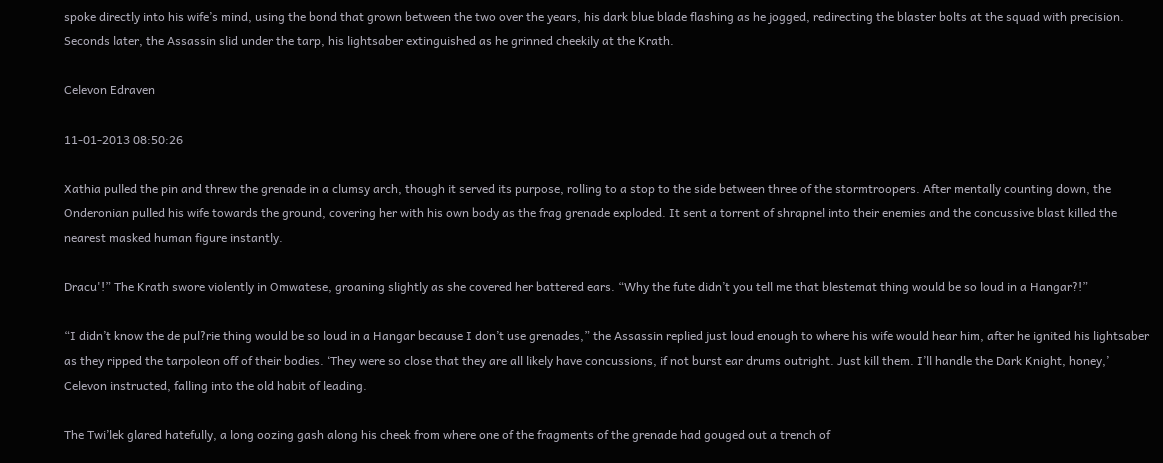spoke directly into his wife’s mind, using the bond that grown between the two over the years, his dark blue blade flashing as he jogged, redirecting the blaster bolts at the squad with precision. Seconds later, the Assassin slid under the tarp, his lightsaber extinguished as he grinned cheekily at the Krath.

Celevon Edraven

11-01-2013 08:50:26

Xathia pulled the pin and threw the grenade in a clumsy arch, though it served its purpose, rolling to a stop to the side between three of the stormtroopers. After mentally counting down, the Onderonian pulled his wife towards the ground, covering her with his own body as the frag grenade exploded. It sent a torrent of shrapnel into their enemies and the concussive blast killed the nearest masked human figure instantly.

Dracu'!” The Krath swore violently in Omwatese, groaning slightly as she covered her battered ears. “Why the fute didn’t you tell me that blestemat thing would be so loud in a Hangar?!”

“I didn’t know the de pul?rie thing would be so loud in a Hangar because I don’t use grenades,” the Assassin replied just loud enough to where his wife would hear him, after he ignited his lightsaber as they ripped the tarpoleon off of their bodies. ‘They were so close that they are all likely have concussions, if not burst ear drums outright. Just kill them. I’ll handle the Dark Knight, honey,’ Celevon instructed, falling into the old habit of leading.

The Twi’lek glared hatefully, a long oozing gash along his cheek from where one of the fragments of the grenade had gouged out a trench of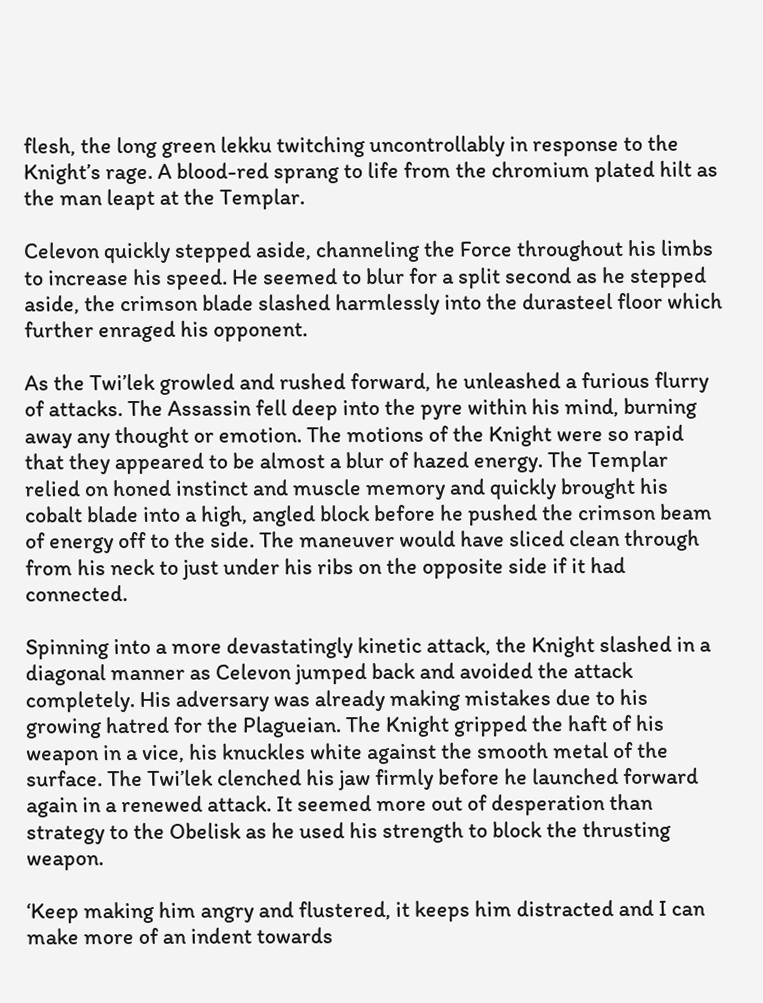flesh, the long green lekku twitching uncontrollably in response to the Knight’s rage. A blood-red sprang to life from the chromium plated hilt as the man leapt at the Templar.

Celevon quickly stepped aside, channeling the Force throughout his limbs to increase his speed. He seemed to blur for a split second as he stepped aside, the crimson blade slashed harmlessly into the durasteel floor which further enraged his opponent.

As the Twi’lek growled and rushed forward, he unleashed a furious flurry of attacks. The Assassin fell deep into the pyre within his mind, burning away any thought or emotion. The motions of the Knight were so rapid that they appeared to be almost a blur of hazed energy. The Templar relied on honed instinct and muscle memory and quickly brought his cobalt blade into a high, angled block before he pushed the crimson beam of energy off to the side. The maneuver would have sliced clean through from his neck to just under his ribs on the opposite side if it had connected.

Spinning into a more devastatingly kinetic attack, the Knight slashed in a diagonal manner as Celevon jumped back and avoided the attack completely. His adversary was already making mistakes due to his growing hatred for the Plagueian. The Knight gripped the haft of his weapon in a vice, his knuckles white against the smooth metal of the surface. The Twi’lek clenched his jaw firmly before he launched forward again in a renewed attack. It seemed more out of desperation than strategy to the Obelisk as he used his strength to block the thrusting weapon.

‘Keep making him angry and flustered, it keeps him distracted and I can make more of an indent towards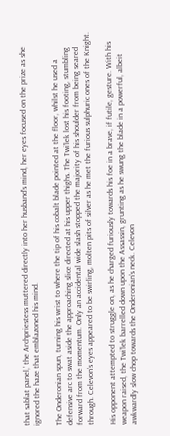that sablat panel,’ the Archpriestess muttered directly into her husband’s mind, her eyes focused on the prize as she ignored the haze that emblazoned his mind.

The Onderonian spun, turning his wrist to where the tip of his cobalt blade pointed at the floor, whilst he used a defensive arc to swat aside the approaching slice directed at his upper thighs. The Twi’lek lost his footing, stumbling forward from the momentum. Only an accidental wide slash stopped the majority of his shoulder from being seared through. Celevon’s eyes appeared to be swirling, molten pits of silver as he met the furious sulphuric ones of the Knight.

His opponent attempted to struggle on, as he charged furiously towards his foe in a brave, if futile, gesture. With his weapon raised, the Twi’lek barrelled down upon the Assassin, grunting as he swung the blade in a powerful, albeit awkwardly slow chop towards the Onderonian’s neck. Celevon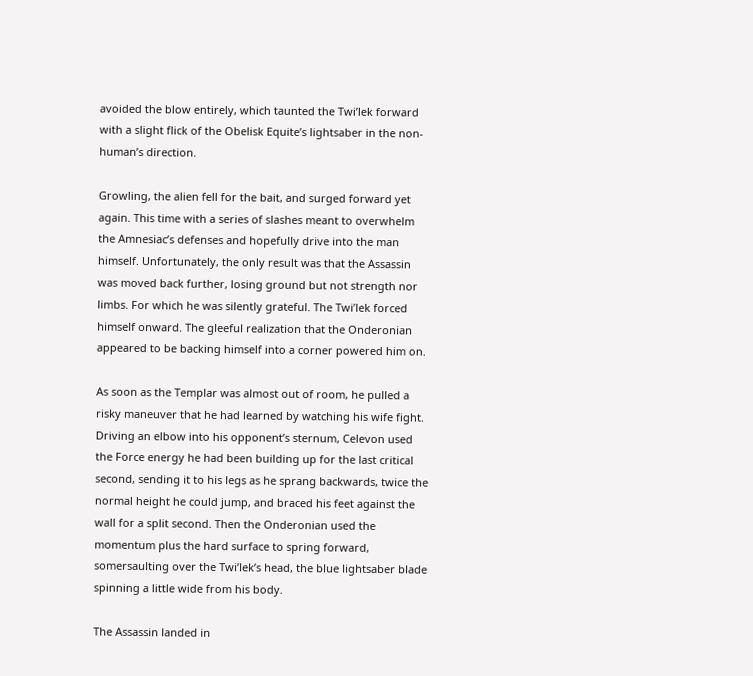avoided the blow entirely, which taunted the Twi’lek forward with a slight flick of the Obelisk Equite’s lightsaber in the non-human’s direction.

Growling, the alien fell for the bait, and surged forward yet again. This time with a series of slashes meant to overwhelm the Amnesiac’s defenses and hopefully drive into the man himself. Unfortunately, the only result was that the Assassin was moved back further, losing ground but not strength nor limbs. For which he was silently grateful. The Twi’lek forced himself onward. The gleeful realization that the Onderonian appeared to be backing himself into a corner powered him on.

As soon as the Templar was almost out of room, he pulled a risky maneuver that he had learned by watching his wife fight. Driving an elbow into his opponent’s sternum, Celevon used the Force energy he had been building up for the last critical second, sending it to his legs as he sprang backwards, twice the normal height he could jump, and braced his feet against the wall for a split second. Then the Onderonian used the momentum plus the hard surface to spring forward, somersaulting over the Twi’lek’s head, the blue lightsaber blade spinning a little wide from his body.

The Assassin landed in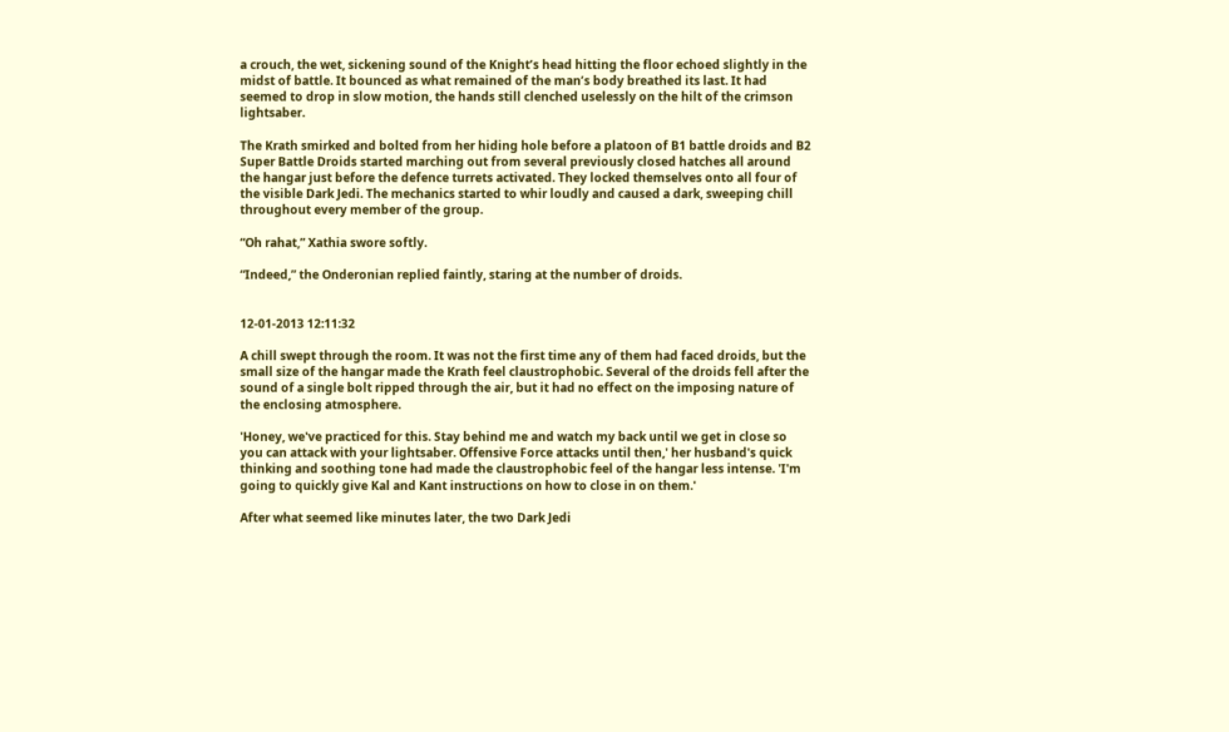a crouch, the wet, sickening sound of the Knight’s head hitting the floor echoed slightly in the midst of battle. It bounced as what remained of the man’s body breathed its last. It had seemed to drop in slow motion, the hands still clenched uselessly on the hilt of the crimson lightsaber.

The Krath smirked and bolted from her hiding hole before a platoon of B1 battle droids and B2 Super Battle Droids started marching out from several previously closed hatches all around the hangar just before the defence turrets activated. They locked themselves onto all four of the visible Dark Jedi. The mechanics started to whir loudly and caused a dark, sweeping chill throughout every member of the group.

“Oh rahat,” Xathia swore softly.

“Indeed,” the Onderonian replied faintly, staring at the number of droids.


12-01-2013 12:11:32

A chill swept through the room. It was not the first time any of them had faced droids, but the small size of the hangar made the Krath feel claustrophobic. Several of the droids fell after the sound of a single bolt ripped through the air, but it had no effect on the imposing nature of the enclosing atmosphere.

'Honey, we've practiced for this. Stay behind me and watch my back until we get in close so you can attack with your lightsaber. Offensive Force attacks until then,' her husband's quick thinking and soothing tone had made the claustrophobic feel of the hangar less intense. 'I'm going to quickly give Kal and Kant instructions on how to close in on them.'

After what seemed like minutes later, the two Dark Jedi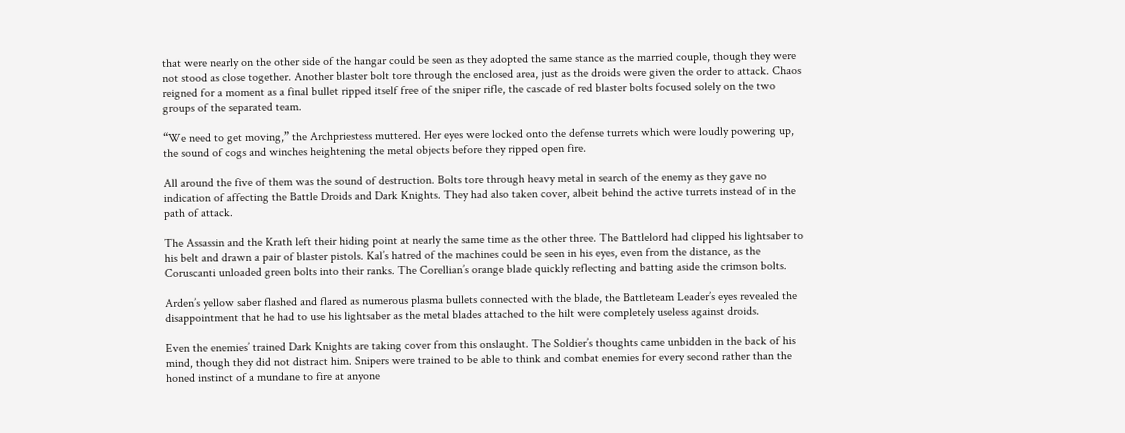that were nearly on the other side of the hangar could be seen as they adopted the same stance as the married couple, though they were not stood as close together. Another blaster bolt tore through the enclosed area, just as the droids were given the order to attack. Chaos reigned for a moment as a final bullet ripped itself free of the sniper rifle, the cascade of red blaster bolts focused solely on the two groups of the separated team.

“We need to get moving,” the Archpriestess muttered. Her eyes were locked onto the defense turrets which were loudly powering up, the sound of cogs and winches heightening the metal objects before they ripped open fire.

All around the five of them was the sound of destruction. Bolts tore through heavy metal in search of the enemy as they gave no indication of affecting the Battle Droids and Dark Knights. They had also taken cover, albeit behind the active turrets instead of in the path of attack.

The Assassin and the Krath left their hiding point at nearly the same time as the other three. The Battlelord had clipped his lightsaber to his belt and drawn a pair of blaster pistols. Kal’s hatred of the machines could be seen in his eyes, even from the distance, as the Coruscanti unloaded green bolts into their ranks. The Corellian’s orange blade quickly reflecting and batting aside the crimson bolts.

Arden’s yellow saber flashed and flared as numerous plasma bullets connected with the blade, the Battleteam Leader’s eyes revealed the disappointment that he had to use his lightsaber as the metal blades attached to the hilt were completely useless against droids.

Even the enemies’ trained Dark Knights are taking cover from this onslaught. The Soldier’s thoughts came unbidden in the back of his mind, though they did not distract him. Snipers were trained to be able to think and combat enemies for every second rather than the honed instinct of a mundane to fire at anyone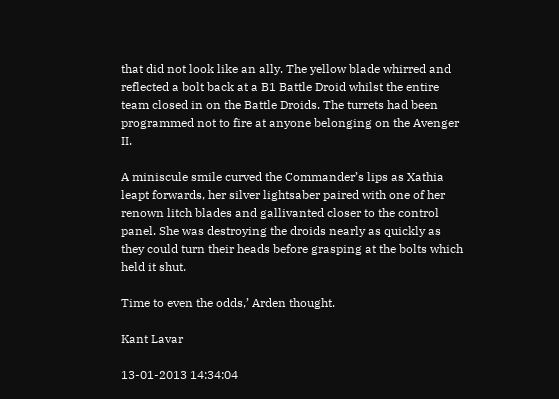that did not look like an ally. The yellow blade whirred and reflected a bolt back at a B1 Battle Droid whilst the entire team closed in on the Battle Droids. The turrets had been programmed not to fire at anyone belonging on the Avenger II.

A miniscule smile curved the Commander’s lips as Xathia leapt forwards, her silver lightsaber paired with one of her renown litch blades and gallivanted closer to the control panel. She was destroying the droids nearly as quickly as they could turn their heads before grasping at the bolts which held it shut.

Time to even the odds,’ Arden thought.

Kant Lavar

13-01-2013 14:34:04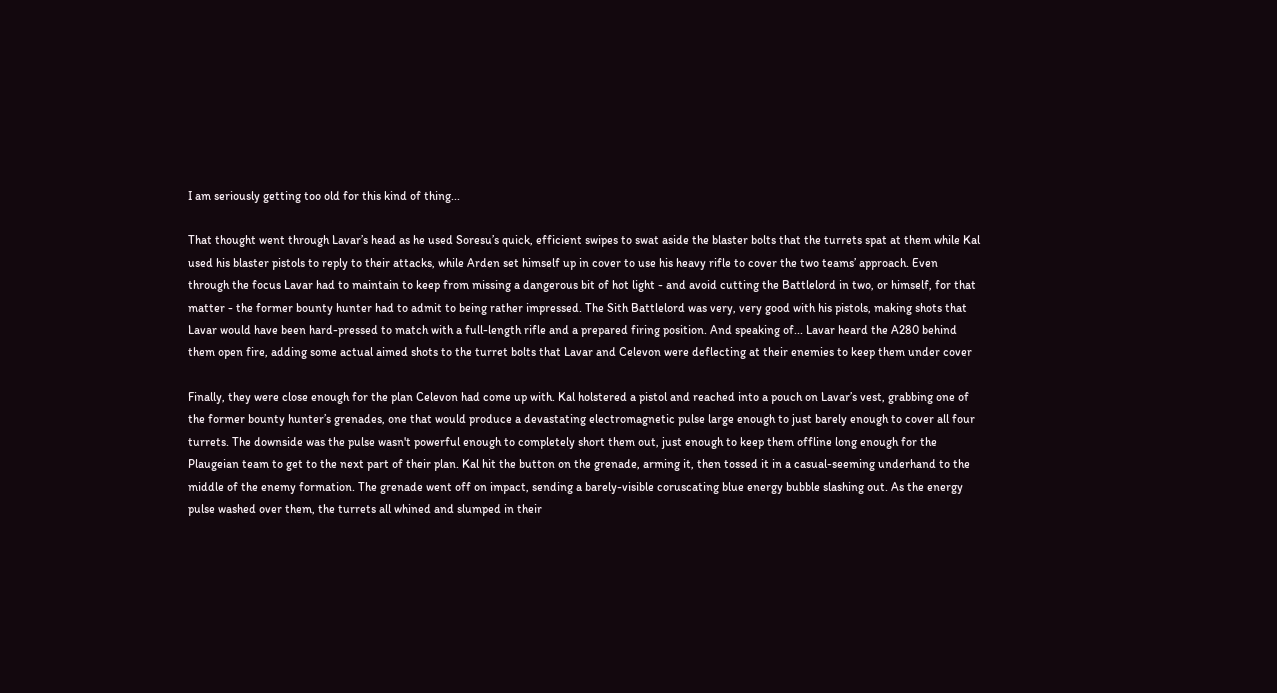I am seriously getting too old for this kind of thing...

That thought went through Lavar’s head as he used Soresu’s quick, efficient swipes to swat aside the blaster bolts that the turrets spat at them while Kal used his blaster pistols to reply to their attacks, while Arden set himself up in cover to use his heavy rifle to cover the two teams’ approach. Even through the focus Lavar had to maintain to keep from missing a dangerous bit of hot light - and avoid cutting the Battlelord in two, or himself, for that matter - the former bounty hunter had to admit to being rather impressed. The Sith Battlelord was very, very good with his pistols, making shots that Lavar would have been hard-pressed to match with a full-length rifle and a prepared firing position. And speaking of... Lavar heard the A280 behind them open fire, adding some actual aimed shots to the turret bolts that Lavar and Celevon were deflecting at their enemies to keep them under cover

Finally, they were close enough for the plan Celevon had come up with. Kal holstered a pistol and reached into a pouch on Lavar’s vest, grabbing one of the former bounty hunter’s grenades, one that would produce a devastating electromagnetic pulse large enough to just barely enough to cover all four turrets. The downside was the pulse wasn't powerful enough to completely short them out, just enough to keep them offline long enough for the Plaugeian team to get to the next part of their plan. Kal hit the button on the grenade, arming it, then tossed it in a casual-seeming underhand to the middle of the enemy formation. The grenade went off on impact, sending a barely-visible coruscating blue energy bubble slashing out. As the energy pulse washed over them, the turrets all whined and slumped in their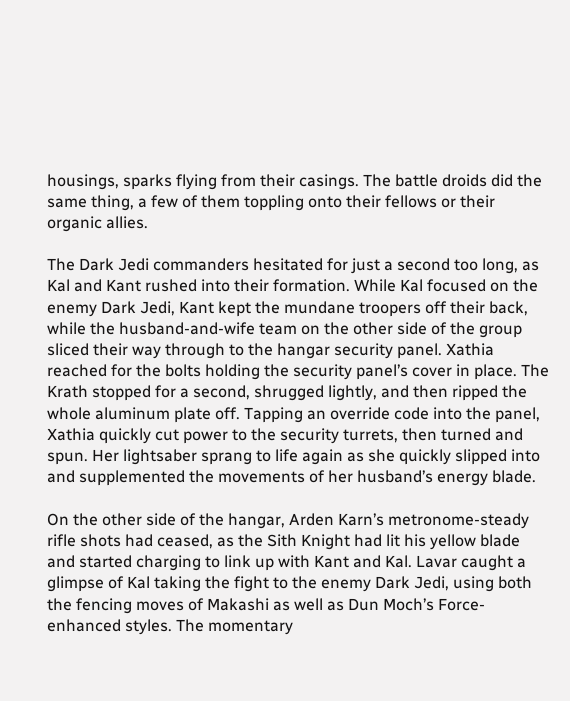housings, sparks flying from their casings. The battle droids did the same thing, a few of them toppling onto their fellows or their organic allies.

The Dark Jedi commanders hesitated for just a second too long, as Kal and Kant rushed into their formation. While Kal focused on the enemy Dark Jedi, Kant kept the mundane troopers off their back, while the husband-and-wife team on the other side of the group sliced their way through to the hangar security panel. Xathia reached for the bolts holding the security panel’s cover in place. The Krath stopped for a second, shrugged lightly, and then ripped the whole aluminum plate off. Tapping an override code into the panel, Xathia quickly cut power to the security turrets, then turned and spun. Her lightsaber sprang to life again as she quickly slipped into and supplemented the movements of her husband’s energy blade.

On the other side of the hangar, Arden Karn’s metronome-steady rifle shots had ceased, as the Sith Knight had lit his yellow blade and started charging to link up with Kant and Kal. Lavar caught a glimpse of Kal taking the fight to the enemy Dark Jedi, using both the fencing moves of Makashi as well as Dun Moch’s Force-enhanced styles. The momentary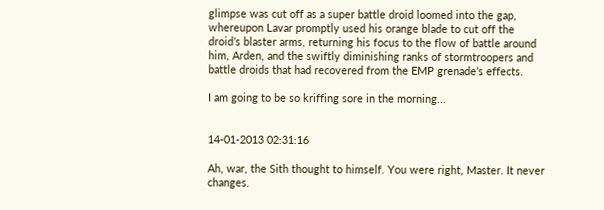glimpse was cut off as a super battle droid loomed into the gap, whereupon Lavar promptly used his orange blade to cut off the droid’s blaster arms, returning his focus to the flow of battle around him, Arden, and the swiftly diminishing ranks of stormtroopers and battle droids that had recovered from the EMP grenade’s effects.

I am going to be so kriffing sore in the morning...


14-01-2013 02:31:16

Ah, war, the Sith thought to himself. You were right, Master. It never changes.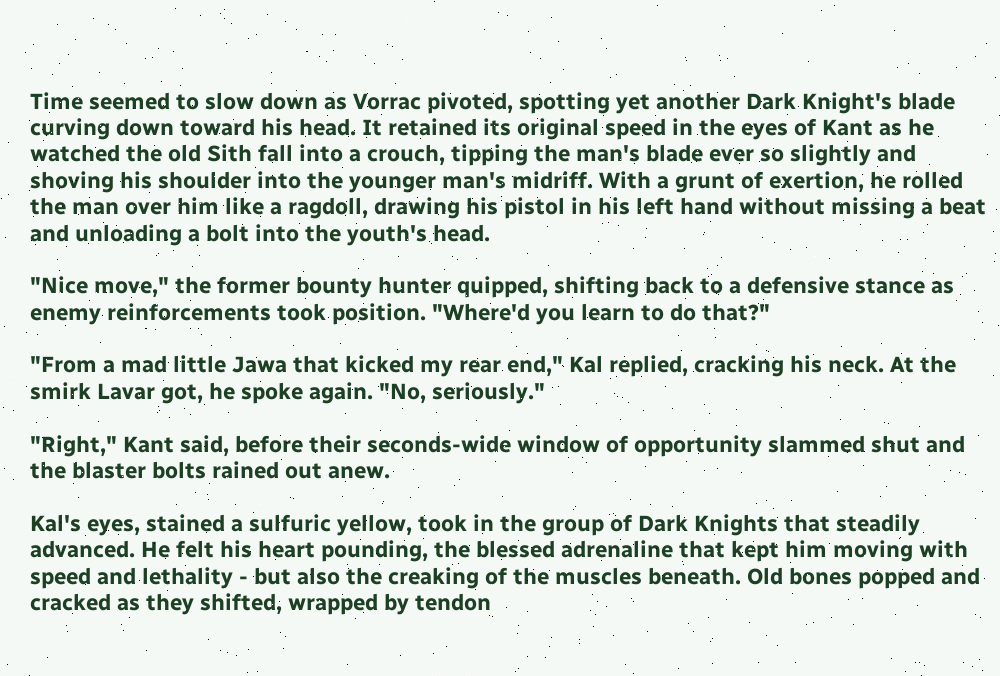Time seemed to slow down as Vorrac pivoted, spotting yet another Dark Knight's blade curving down toward his head. It retained its original speed in the eyes of Kant as he watched the old Sith fall into a crouch, tipping the man's blade ever so slightly and shoving his shoulder into the younger man's midriff. With a grunt of exertion, he rolled the man over him like a ragdoll, drawing his pistol in his left hand without missing a beat and unloading a bolt into the youth's head.

"Nice move," the former bounty hunter quipped, shifting back to a defensive stance as enemy reinforcements took position. "Where'd you learn to do that?"

"From a mad little Jawa that kicked my rear end," Kal replied, cracking his neck. At the smirk Lavar got, he spoke again. "No, seriously."

"Right," Kant said, before their seconds-wide window of opportunity slammed shut and the blaster bolts rained out anew.

Kal's eyes, stained a sulfuric yellow, took in the group of Dark Knights that steadily advanced. He felt his heart pounding, the blessed adrenaline that kept him moving with speed and lethality - but also the creaking of the muscles beneath. Old bones popped and cracked as they shifted, wrapped by tendon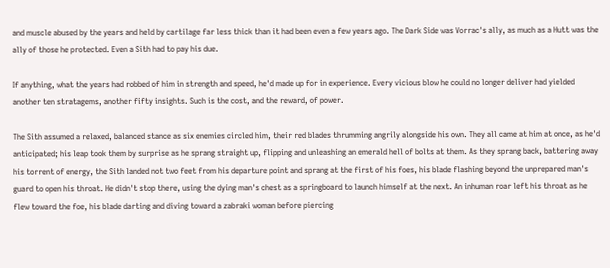and muscle abused by the years and held by cartilage far less thick than it had been even a few years ago. The Dark Side was Vorrac's ally, as much as a Hutt was the ally of those he protected. Even a Sith had to pay his due.

If anything, what the years had robbed of him in strength and speed, he'd made up for in experience. Every vicious blow he could no longer deliver had yielded another ten stratagems, another fifty insights. Such is the cost, and the reward, of power.

The Sith assumed a relaxed, balanced stance as six enemies circled him, their red blades thrumming angrily alongside his own. They all came at him at once, as he'd anticipated; his leap took them by surprise as he sprang straight up, flipping and unleashing an emerald hell of bolts at them. As they sprang back, battering away his torrent of energy, the Sith landed not two feet from his departure point and sprang at the first of his foes, his blade flashing beyond the unprepared man's guard to open his throat. He didn't stop there, using the dying man's chest as a springboard to launch himself at the next. An inhuman roar left his throat as he flew toward the foe, his blade darting and diving toward a zabraki woman before piercing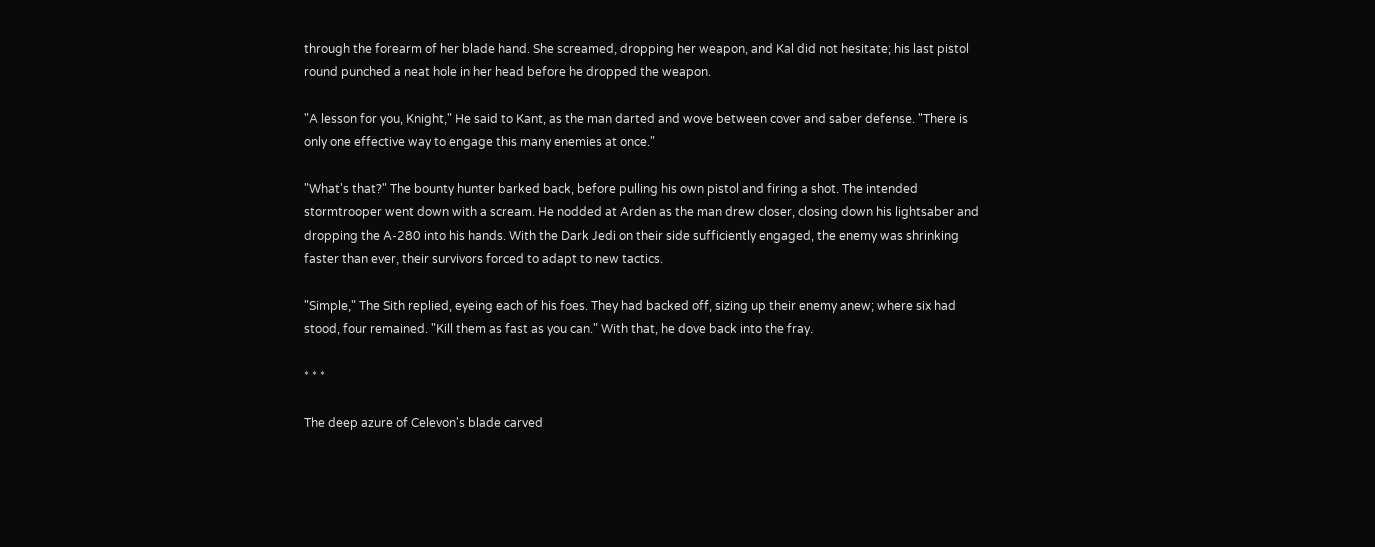through the forearm of her blade hand. She screamed, dropping her weapon, and Kal did not hesitate; his last pistol round punched a neat hole in her head before he dropped the weapon.

"A lesson for you, Knight," He said to Kant, as the man darted and wove between cover and saber defense. "There is only one effective way to engage this many enemies at once."

"What's that?" The bounty hunter barked back, before pulling his own pistol and firing a shot. The intended stormtrooper went down with a scream. He nodded at Arden as the man drew closer, closing down his lightsaber and dropping the A-280 into his hands. With the Dark Jedi on their side sufficiently engaged, the enemy was shrinking faster than ever, their survivors forced to adapt to new tactics.

"Simple," The Sith replied, eyeing each of his foes. They had backed off, sizing up their enemy anew; where six had stood, four remained. "Kill them as fast as you can." With that, he dove back into the fray.

* * *

The deep azure of Celevon's blade carved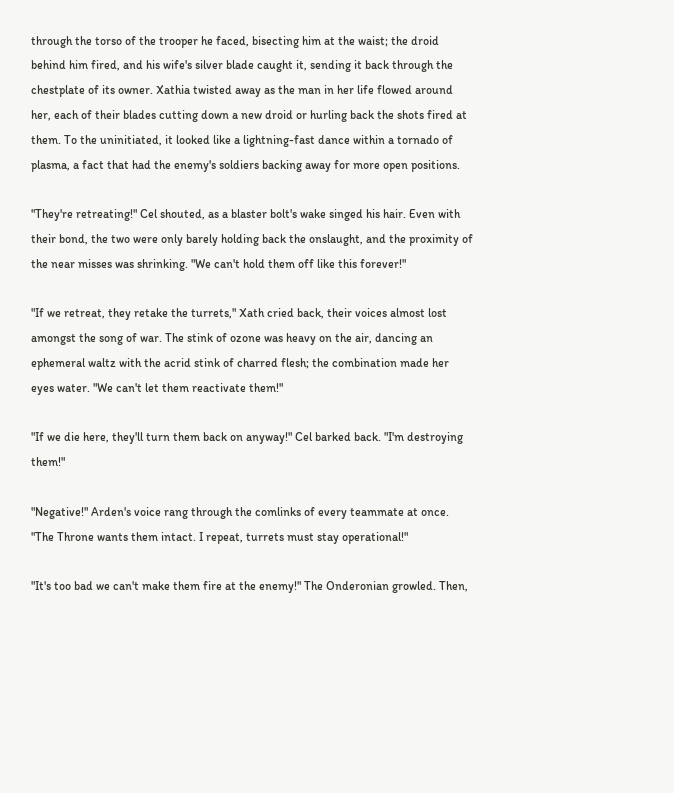through the torso of the trooper he faced, bisecting him at the waist; the droid behind him fired, and his wife's silver blade caught it, sending it back through the chestplate of its owner. Xathia twisted away as the man in her life flowed around her, each of their blades cutting down a new droid or hurling back the shots fired at them. To the uninitiated, it looked like a lightning-fast dance within a tornado of plasma, a fact that had the enemy's soldiers backing away for more open positions.

"They're retreating!" Cel shouted, as a blaster bolt's wake singed his hair. Even with their bond, the two were only barely holding back the onslaught, and the proximity of the near misses was shrinking. "We can't hold them off like this forever!"

"If we retreat, they retake the turrets," Xath cried back, their voices almost lost amongst the song of war. The stink of ozone was heavy on the air, dancing an ephemeral waltz with the acrid stink of charred flesh; the combination made her eyes water. "We can't let them reactivate them!"

"If we die here, they'll turn them back on anyway!" Cel barked back. "I'm destroying them!"

"Negative!" Arden's voice rang through the comlinks of every teammate at once. "The Throne wants them intact. I repeat, turrets must stay operational!"

"It's too bad we can't make them fire at the enemy!" The Onderonian growled. Then,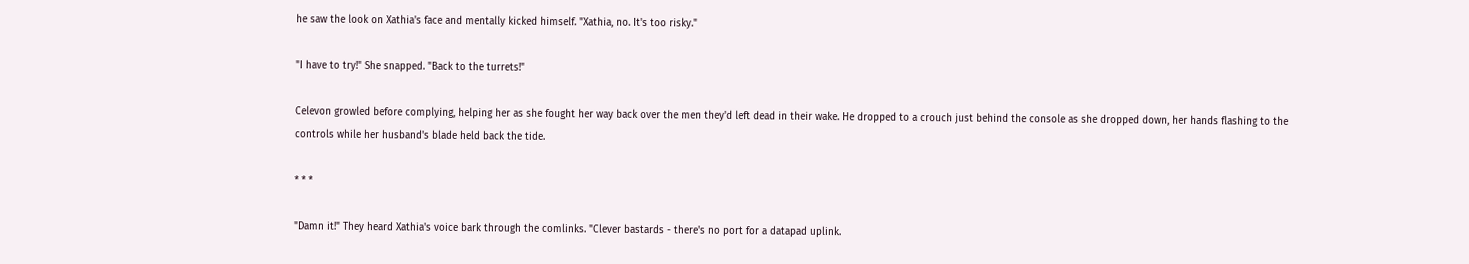he saw the look on Xathia's face and mentally kicked himself. "Xathia, no. It's too risky."

"I have to try!" She snapped. "Back to the turrets!"

Celevon growled before complying, helping her as she fought her way back over the men they'd left dead in their wake. He dropped to a crouch just behind the console as she dropped down, her hands flashing to the controls while her husband's blade held back the tide.

* * *

"Damn it!" They heard Xathia's voice bark through the comlinks. "Clever bastards - there's no port for a datapad uplink.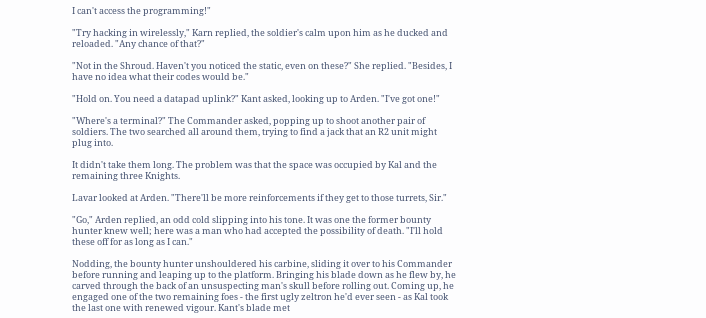I can't access the programming!"

"Try hacking in wirelessly," Karn replied, the soldier's calm upon him as he ducked and reloaded. "Any chance of that?"

"Not in the Shroud. Haven't you noticed the static, even on these?" She replied. "Besides, I have no idea what their codes would be."

"Hold on. You need a datapad uplink?" Kant asked, looking up to Arden. "I've got one!"

"Where's a terminal?" The Commander asked, popping up to shoot another pair of soldiers. The two searched all around them, trying to find a jack that an R2 unit might plug into.

It didn't take them long. The problem was that the space was occupied by Kal and the remaining three Knights.

Lavar looked at Arden. "There'll be more reinforcements if they get to those turrets, Sir."

"Go," Arden replied, an odd cold slipping into his tone. It was one the former bounty hunter knew well; here was a man who had accepted the possibility of death. "I'll hold these off for as long as I can."

Nodding, the bounty hunter unshouldered his carbine, sliding it over to his Commander before running and leaping up to the platform. Bringing his blade down as he flew by, he carved through the back of an unsuspecting man's skull before rolling out. Coming up, he engaged one of the two remaining foes - the first ugly zeltron he'd ever seen - as Kal took the last one with renewed vigour. Kant's blade met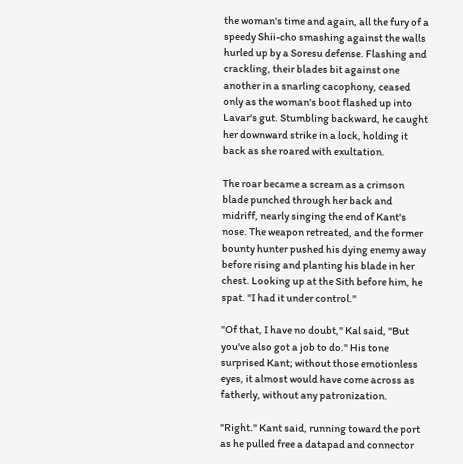the woman's time and again, all the fury of a speedy Shii-cho smashing against the walls hurled up by a Soresu defense. Flashing and crackling, their blades bit against one another in a snarling cacophony, ceased only as the woman's boot flashed up into Lavar's gut. Stumbling backward, he caught her downward strike in a lock, holding it back as she roared with exultation.

The roar became a scream as a crimson blade punched through her back and midriff, nearly singing the end of Kant's nose. The weapon retreated, and the former bounty hunter pushed his dying enemy away before rising and planting his blade in her chest. Looking up at the Sith before him, he spat. "I had it under control."

"Of that, I have no doubt," Kal said, "But you've also got a job to do." His tone surprised Kant; without those emotionless eyes, it almost would have come across as fatherly, without any patronization.

"Right." Kant said, running toward the port as he pulled free a datapad and connector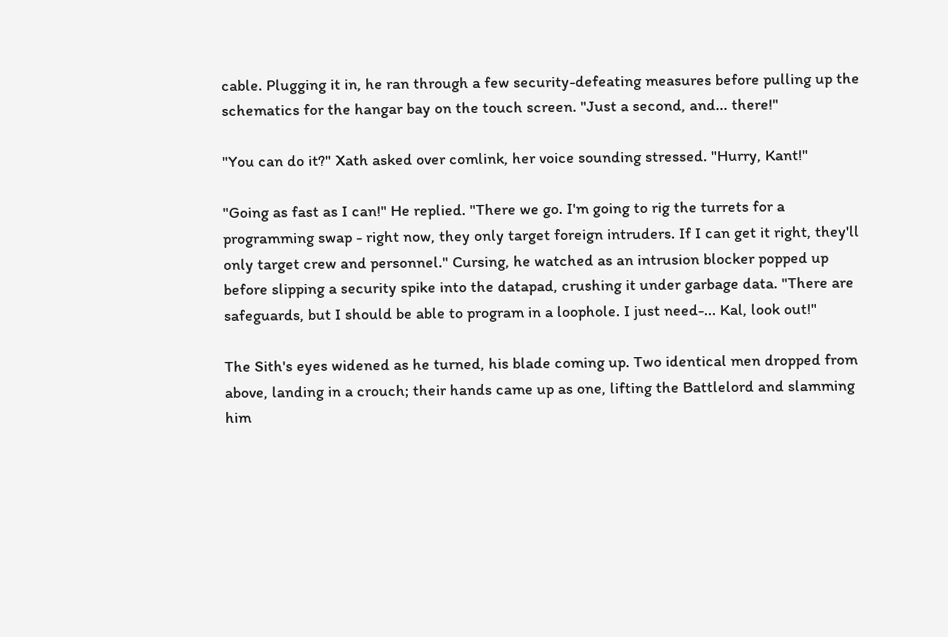cable. Plugging it in, he ran through a few security-defeating measures before pulling up the schematics for the hangar bay on the touch screen. "Just a second, and... there!"

"You can do it?" Xath asked over comlink, her voice sounding stressed. "Hurry, Kant!"

"Going as fast as I can!" He replied. "There we go. I'm going to rig the turrets for a programming swap - right now, they only target foreign intruders. If I can get it right, they'll only target crew and personnel." Cursing, he watched as an intrusion blocker popped up before slipping a security spike into the datapad, crushing it under garbage data. "There are safeguards, but I should be able to program in a loophole. I just need-... Kal, look out!"

The Sith's eyes widened as he turned, his blade coming up. Two identical men dropped from above, landing in a crouch; their hands came up as one, lifting the Battlelord and slamming him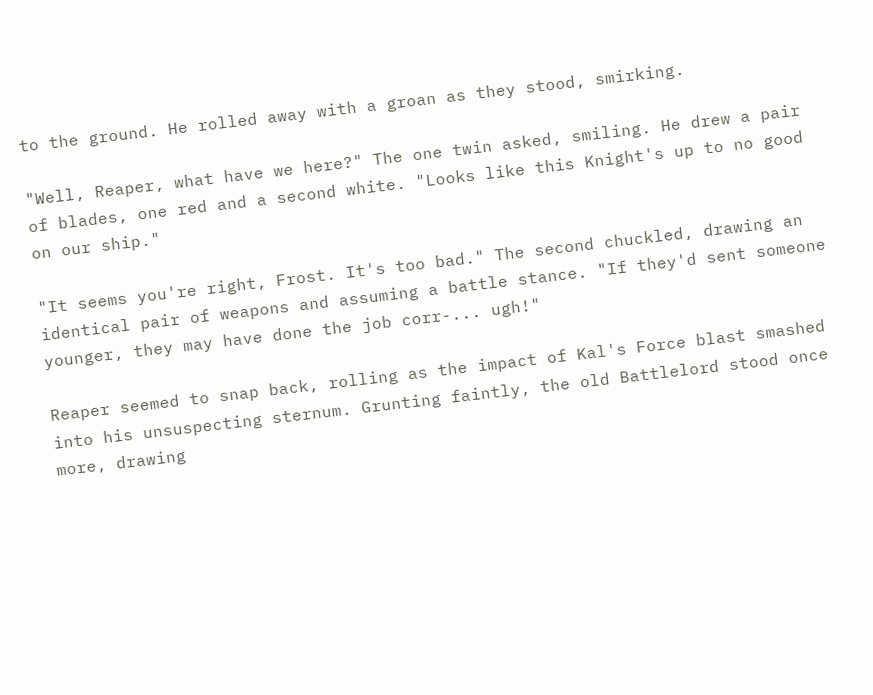to the ground. He rolled away with a groan as they stood, smirking.

"Well, Reaper, what have we here?" The one twin asked, smiling. He drew a pair of blades, one red and a second white. "Looks like this Knight's up to no good on our ship."

"It seems you're right, Frost. It's too bad." The second chuckled, drawing an identical pair of weapons and assuming a battle stance. "If they'd sent someone younger, they may have done the job corr-... ugh!"

Reaper seemed to snap back, rolling as the impact of Kal's Force blast smashed into his unsuspecting sternum. Grunting faintly, the old Battlelord stood once more, drawing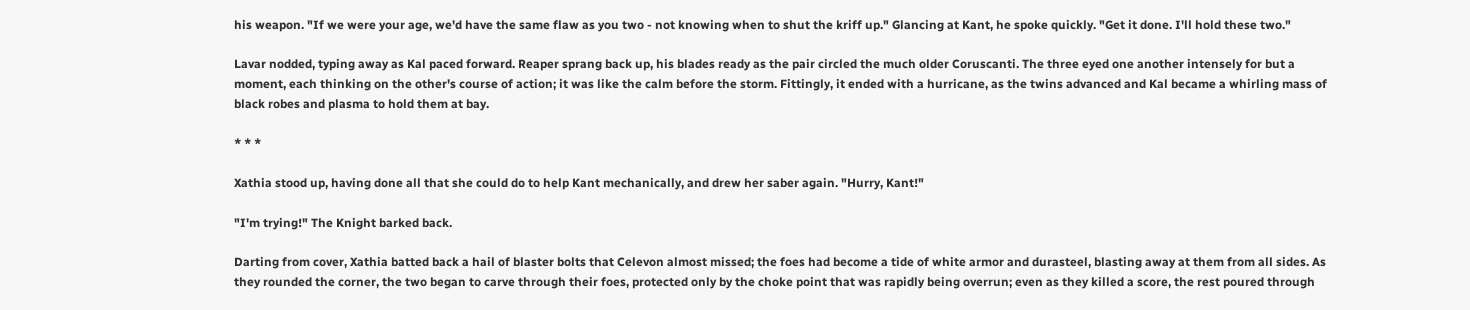his weapon. "If we were your age, we'd have the same flaw as you two - not knowing when to shut the kriff up." Glancing at Kant, he spoke quickly. "Get it done. I'll hold these two."

Lavar nodded, typing away as Kal paced forward. Reaper sprang back up, his blades ready as the pair circled the much older Coruscanti. The three eyed one another intensely for but a moment, each thinking on the other's course of action; it was like the calm before the storm. Fittingly, it ended with a hurricane, as the twins advanced and Kal became a whirling mass of black robes and plasma to hold them at bay.

* * *

Xathia stood up, having done all that she could do to help Kant mechanically, and drew her saber again. "Hurry, Kant!"

"I'm trying!" The Knight barked back.

Darting from cover, Xathia batted back a hail of blaster bolts that Celevon almost missed; the foes had become a tide of white armor and durasteel, blasting away at them from all sides. As they rounded the corner, the two began to carve through their foes, protected only by the choke point that was rapidly being overrun; even as they killed a score, the rest poured through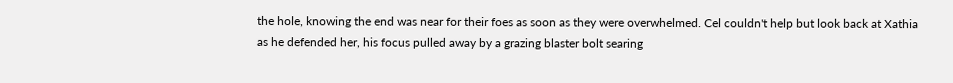the hole, knowing the end was near for their foes as soon as they were overwhelmed. Cel couldn't help but look back at Xathia as he defended her, his focus pulled away by a grazing blaster bolt searing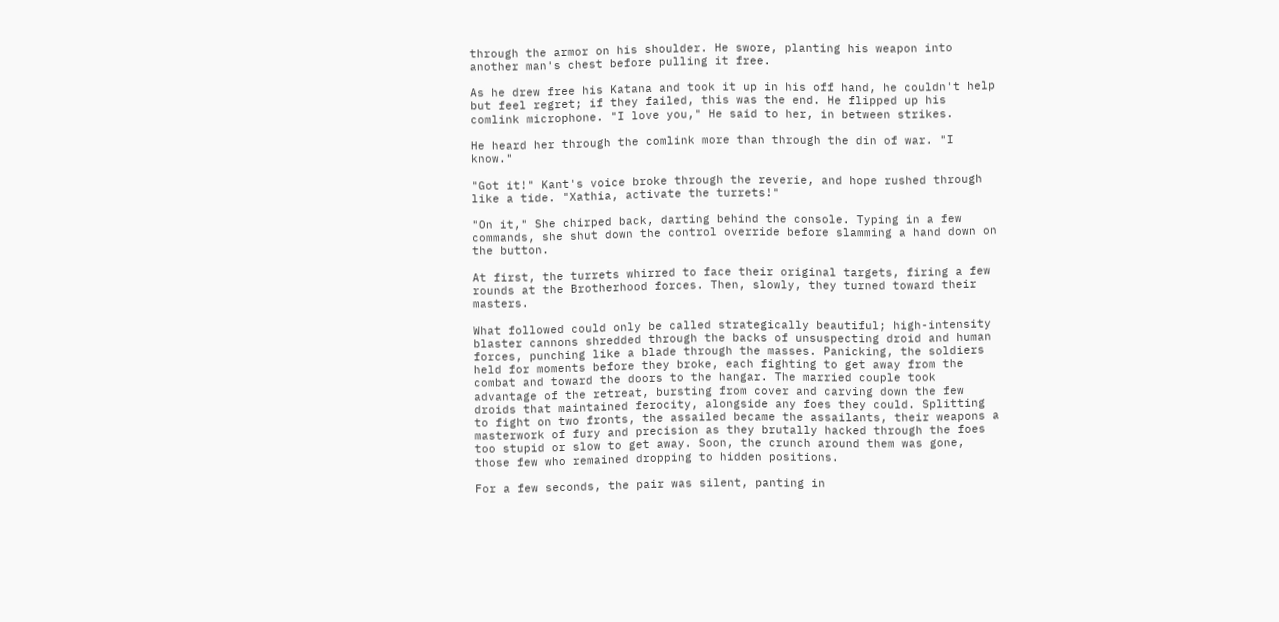through the armor on his shoulder. He swore, planting his weapon into another man's chest before pulling it free.

As he drew free his Katana and took it up in his off hand, he couldn't help but feel regret; if they failed, this was the end. He flipped up his comlink microphone. "I love you," He said to her, in between strikes.

He heard her through the comlink more than through the din of war. "I know."

"Got it!" Kant's voice broke through the reverie, and hope rushed through like a tide. "Xathia, activate the turrets!"

"On it," She chirped back, darting behind the console. Typing in a few commands, she shut down the control override before slamming a hand down on the button.

At first, the turrets whirred to face their original targets, firing a few rounds at the Brotherhood forces. Then, slowly, they turned toward their masters.

What followed could only be called strategically beautiful; high-intensity blaster cannons shredded through the backs of unsuspecting droid and human forces, punching like a blade through the masses. Panicking, the soldiers held for moments before they broke, each fighting to get away from the combat and toward the doors to the hangar. The married couple took advantage of the retreat, bursting from cover and carving down the few droids that maintained ferocity, alongside any foes they could. Splitting to fight on two fronts, the assailed became the assailants, their weapons a masterwork of fury and precision as they brutally hacked through the foes too stupid or slow to get away. Soon, the crunch around them was gone, those few who remained dropping to hidden positions.

For a few seconds, the pair was silent, panting in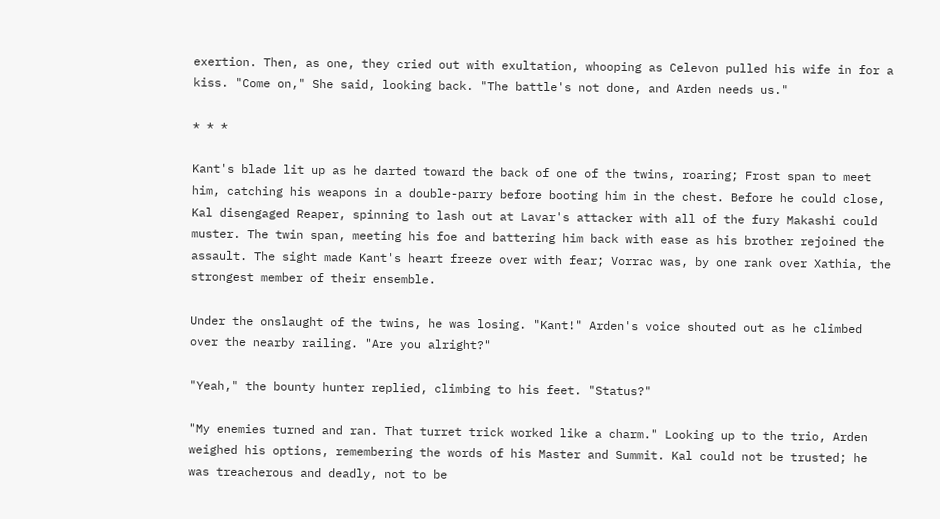exertion. Then, as one, they cried out with exultation, whooping as Celevon pulled his wife in for a kiss. "Come on," She said, looking back. "The battle's not done, and Arden needs us."

* * *

Kant's blade lit up as he darted toward the back of one of the twins, roaring; Frost span to meet him, catching his weapons in a double-parry before booting him in the chest. Before he could close, Kal disengaged Reaper, spinning to lash out at Lavar's attacker with all of the fury Makashi could muster. The twin span, meeting his foe and battering him back with ease as his brother rejoined the assault. The sight made Kant's heart freeze over with fear; Vorrac was, by one rank over Xathia, the strongest member of their ensemble.

Under the onslaught of the twins, he was losing. "Kant!" Arden's voice shouted out as he climbed over the nearby railing. "Are you alright?"

"Yeah," the bounty hunter replied, climbing to his feet. "Status?"

"My enemies turned and ran. That turret trick worked like a charm." Looking up to the trio, Arden weighed his options, remembering the words of his Master and Summit. Kal could not be trusted; he was treacherous and deadly, not to be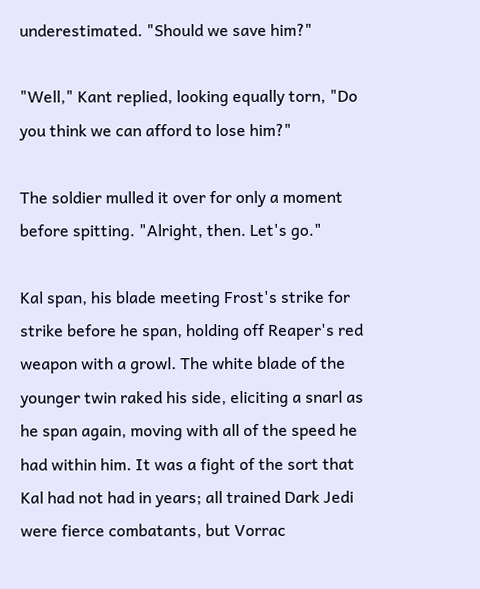underestimated. "Should we save him?"

"Well," Kant replied, looking equally torn, "Do you think we can afford to lose him?"

The soldier mulled it over for only a moment before spitting. "Alright, then. Let's go."

Kal span, his blade meeting Frost's strike for strike before he span, holding off Reaper's red weapon with a growl. The white blade of the younger twin raked his side, eliciting a snarl as he span again, moving with all of the speed he had within him. It was a fight of the sort that Kal had not had in years; all trained Dark Jedi were fierce combatants, but Vorrac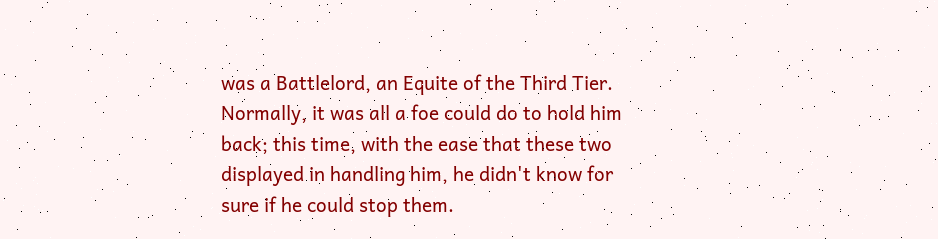was a Battlelord, an Equite of the Third Tier. Normally, it was all a foe could do to hold him back; this time, with the ease that these two displayed in handling him, he didn't know for sure if he could stop them.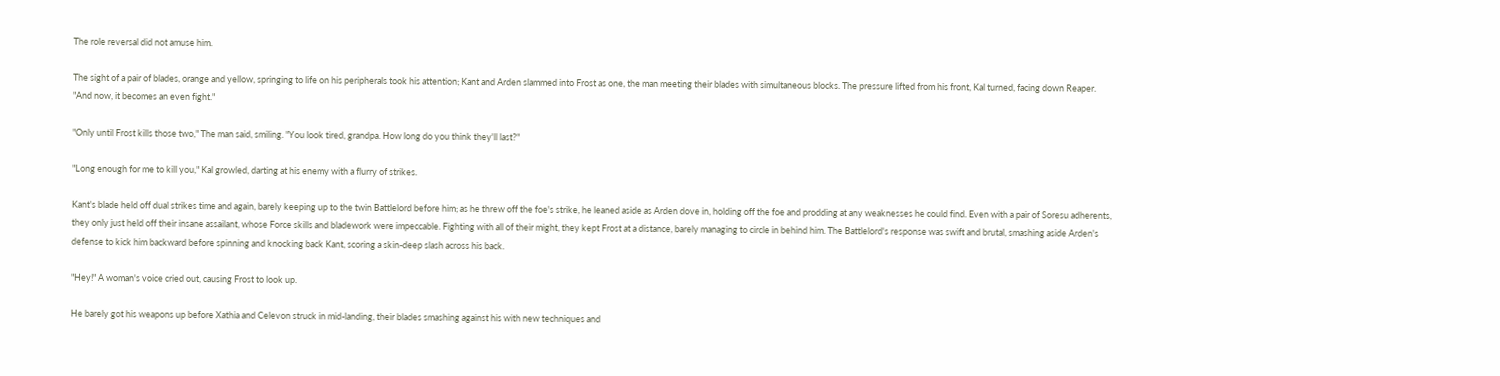The role reversal did not amuse him.

The sight of a pair of blades, orange and yellow, springing to life on his peripherals took his attention; Kant and Arden slammed into Frost as one, the man meeting their blades with simultaneous blocks. The pressure lifted from his front, Kal turned, facing down Reaper. "And now, it becomes an even fight."

"Only until Frost kills those two," The man said, smiling. "You look tired, grandpa. How long do you think they'll last?"

"Long enough for me to kill you," Kal growled, darting at his enemy with a flurry of strikes.

Kant's blade held off dual strikes time and again, barely keeping up to the twin Battlelord before him; as he threw off the foe's strike, he leaned aside as Arden dove in, holding off the foe and prodding at any weaknesses he could find. Even with a pair of Soresu adherents, they only just held off their insane assailant, whose Force skills and bladework were impeccable. Fighting with all of their might, they kept Frost at a distance, barely managing to circle in behind him. The Battlelord's response was swift and brutal, smashing aside Arden's defense to kick him backward before spinning and knocking back Kant, scoring a skin-deep slash across his back.

"Hey!" A woman's voice cried out, causing Frost to look up.

He barely got his weapons up before Xathia and Celevon struck in mid-landing, their blades smashing against his with new techniques and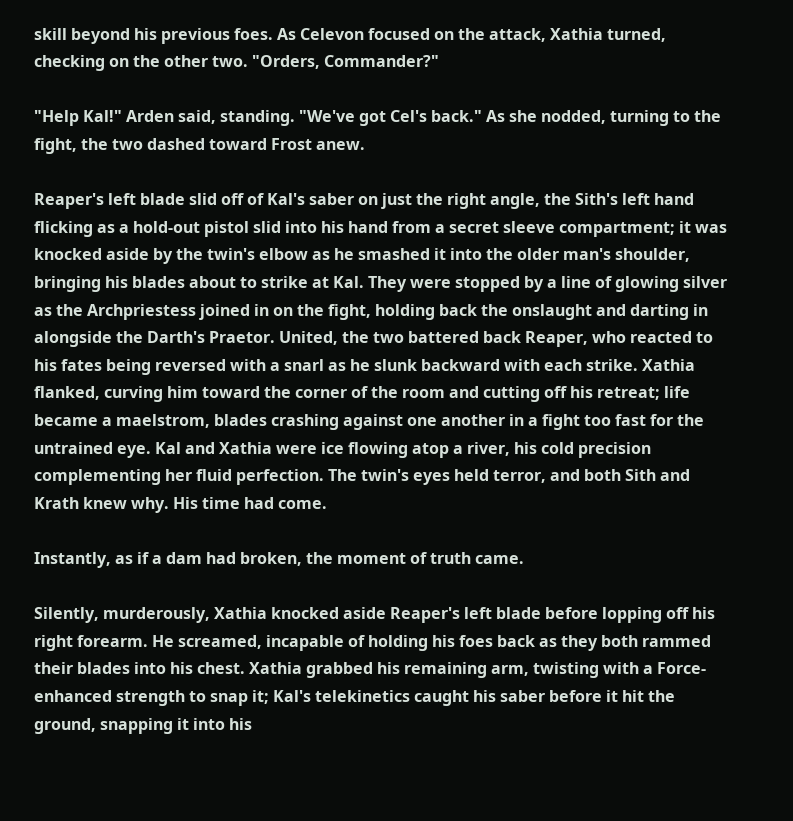skill beyond his previous foes. As Celevon focused on the attack, Xathia turned, checking on the other two. "Orders, Commander?"

"Help Kal!" Arden said, standing. "We've got Cel's back." As she nodded, turning to the fight, the two dashed toward Frost anew.

Reaper's left blade slid off of Kal's saber on just the right angle, the Sith's left hand flicking as a hold-out pistol slid into his hand from a secret sleeve compartment; it was knocked aside by the twin's elbow as he smashed it into the older man's shoulder, bringing his blades about to strike at Kal. They were stopped by a line of glowing silver as the Archpriestess joined in on the fight, holding back the onslaught and darting in alongside the Darth's Praetor. United, the two battered back Reaper, who reacted to his fates being reversed with a snarl as he slunk backward with each strike. Xathia flanked, curving him toward the corner of the room and cutting off his retreat; life became a maelstrom, blades crashing against one another in a fight too fast for the untrained eye. Kal and Xathia were ice flowing atop a river, his cold precision complementing her fluid perfection. The twin's eyes held terror, and both Sith and Krath knew why. His time had come.

Instantly, as if a dam had broken, the moment of truth came.

Silently, murderously, Xathia knocked aside Reaper's left blade before lopping off his right forearm. He screamed, incapable of holding his foes back as they both rammed their blades into his chest. Xathia grabbed his remaining arm, twisting with a Force-enhanced strength to snap it; Kal's telekinetics caught his saber before it hit the ground, snapping it into his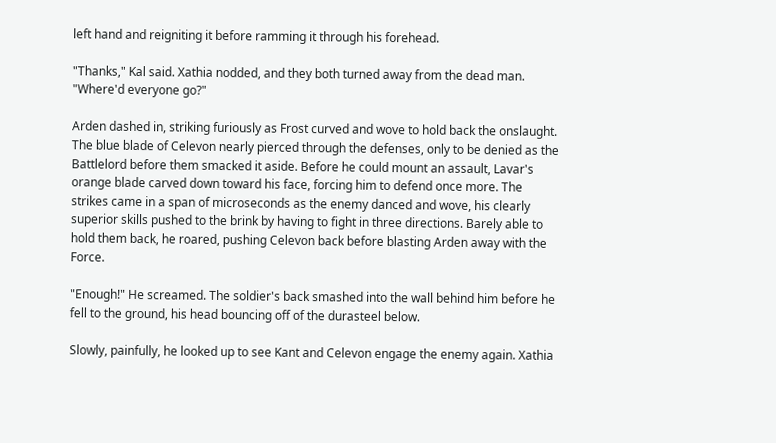left hand and reigniting it before ramming it through his forehead.

"Thanks," Kal said. Xathia nodded, and they both turned away from the dead man. "Where'd everyone go?"

Arden dashed in, striking furiously as Frost curved and wove to hold back the onslaught. The blue blade of Celevon nearly pierced through the defenses, only to be denied as the Battlelord before them smacked it aside. Before he could mount an assault, Lavar's orange blade carved down toward his face, forcing him to defend once more. The strikes came in a span of microseconds as the enemy danced and wove, his clearly superior skills pushed to the brink by having to fight in three directions. Barely able to hold them back, he roared, pushing Celevon back before blasting Arden away with the Force.

"Enough!" He screamed. The soldier's back smashed into the wall behind him before he fell to the ground, his head bouncing off of the durasteel below.

Slowly, painfully, he looked up to see Kant and Celevon engage the enemy again. Xathia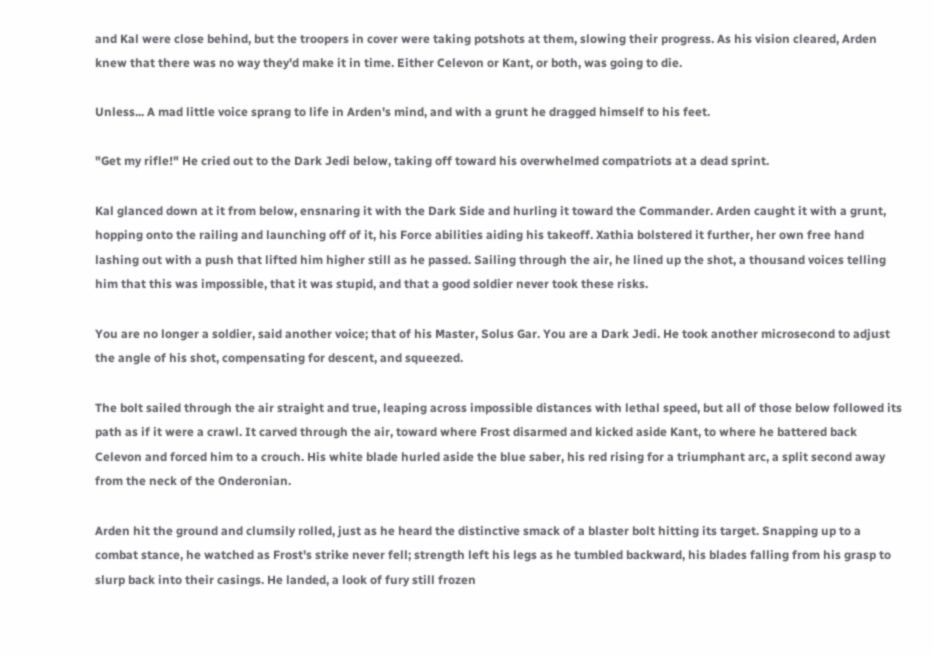and Kal were close behind, but the troopers in cover were taking potshots at them, slowing their progress. As his vision cleared, Arden knew that there was no way they'd make it in time. Either Celevon or Kant, or both, was going to die.

Unless... A mad little voice sprang to life in Arden's mind, and with a grunt he dragged himself to his feet.

"Get my rifle!" He cried out to the Dark Jedi below, taking off toward his overwhelmed compatriots at a dead sprint.

Kal glanced down at it from below, ensnaring it with the Dark Side and hurling it toward the Commander. Arden caught it with a grunt, hopping onto the railing and launching off of it, his Force abilities aiding his takeoff. Xathia bolstered it further, her own free hand lashing out with a push that lifted him higher still as he passed. Sailing through the air, he lined up the shot, a thousand voices telling him that this was impossible, that it was stupid, and that a good soldier never took these risks.

You are no longer a soldier, said another voice; that of his Master, Solus Gar. You are a Dark Jedi. He took another microsecond to adjust the angle of his shot, compensating for descent, and squeezed.

The bolt sailed through the air straight and true, leaping across impossible distances with lethal speed, but all of those below followed its path as if it were a crawl. It carved through the air, toward where Frost disarmed and kicked aside Kant, to where he battered back Celevon and forced him to a crouch. His white blade hurled aside the blue saber, his red rising for a triumphant arc, a split second away from the neck of the Onderonian.

Arden hit the ground and clumsily rolled, just as he heard the distinctive smack of a blaster bolt hitting its target. Snapping up to a combat stance, he watched as Frost's strike never fell; strength left his legs as he tumbled backward, his blades falling from his grasp to slurp back into their casings. He landed, a look of fury still frozen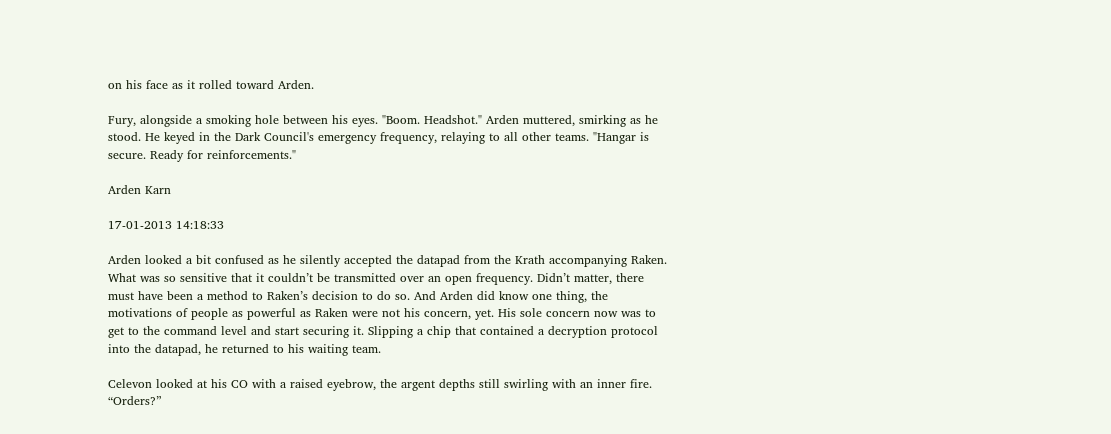on his face as it rolled toward Arden.

Fury, alongside a smoking hole between his eyes. "Boom. Headshot." Arden muttered, smirking as he stood. He keyed in the Dark Council's emergency frequency, relaying to all other teams. "Hangar is secure. Ready for reinforcements."

Arden Karn

17-01-2013 14:18:33

Arden looked a bit confused as he silently accepted the datapad from the Krath accompanying Raken. What was so sensitive that it couldn’t be transmitted over an open frequency. Didn’t matter, there must have been a method to Raken’s decision to do so. And Arden did know one thing, the motivations of people as powerful as Raken were not his concern, yet. His sole concern now was to get to the command level and start securing it. Slipping a chip that contained a decryption protocol into the datapad, he returned to his waiting team.

Celevon looked at his CO with a raised eyebrow, the argent depths still swirling with an inner fire. “Orders?”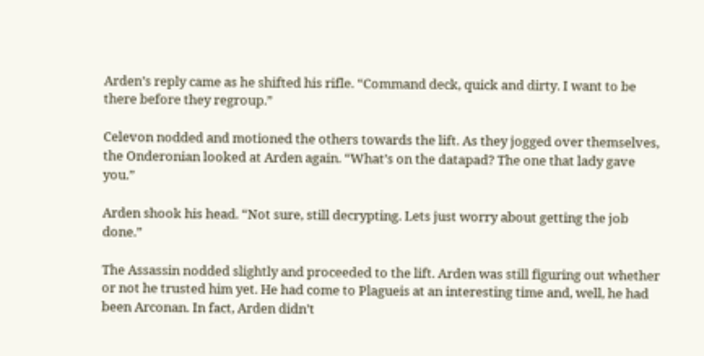Arden’s reply came as he shifted his rifle. “Command deck, quick and dirty. I want to be there before they regroup.”

Celevon nodded and motioned the others towards the lift. As they jogged over themselves, the Onderonian looked at Arden again. “What’s on the datapad? The one that lady gave you.”

Arden shook his head. “Not sure, still decrypting. Lets just worry about getting the job done.”

The Assassin nodded slightly and proceeded to the lift. Arden was still figuring out whether or not he trusted him yet. He had come to Plagueis at an interesting time and, well, he had been Arconan. In fact, Arden didn’t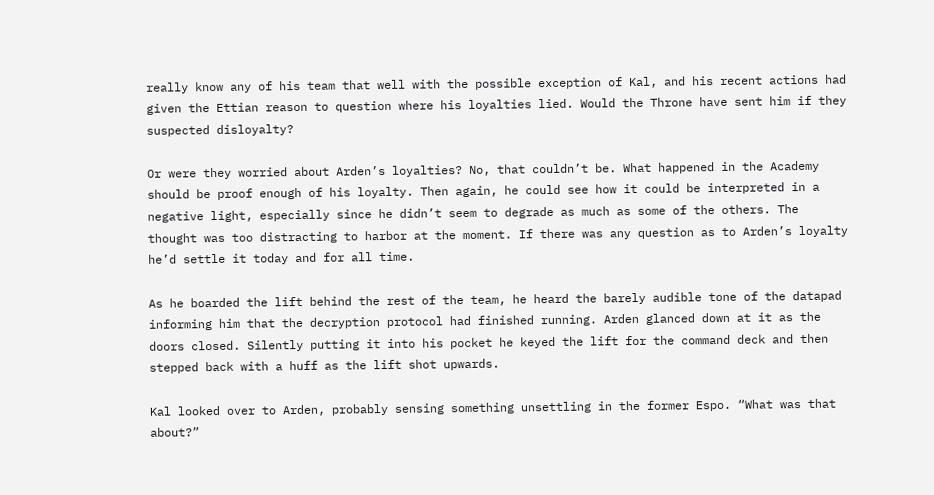really know any of his team that well with the possible exception of Kal, and his recent actions had given the Ettian reason to question where his loyalties lied. Would the Throne have sent him if they suspected disloyalty?

Or were they worried about Arden’s loyalties? No, that couldn’t be. What happened in the Academy should be proof enough of his loyalty. Then again, he could see how it could be interpreted in a negative light, especially since he didn’t seem to degrade as much as some of the others. The thought was too distracting to harbor at the moment. If there was any question as to Arden’s loyalty he’d settle it today and for all time.

As he boarded the lift behind the rest of the team, he heard the barely audible tone of the datapad informing him that the decryption protocol had finished running. Arden glanced down at it as the doors closed. Silently putting it into his pocket he keyed the lift for the command deck and then stepped back with a huff as the lift shot upwards.

Kal looked over to Arden, probably sensing something unsettling in the former Espo. “What was that about?”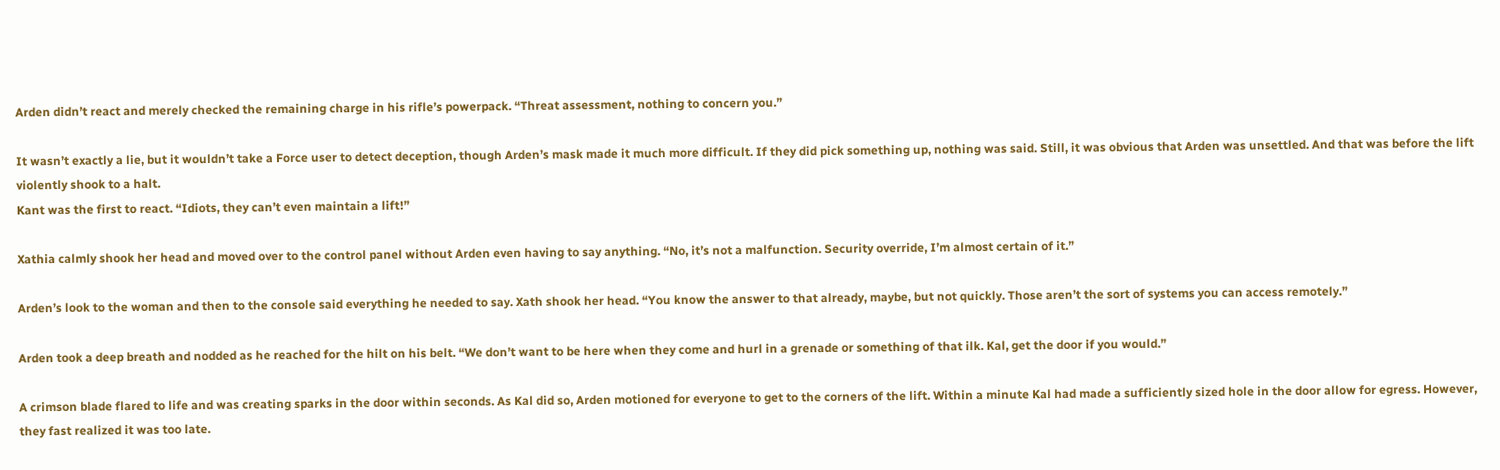Arden didn’t react and merely checked the remaining charge in his rifle’s powerpack. “Threat assessment, nothing to concern you.”

It wasn’t exactly a lie, but it wouldn’t take a Force user to detect deception, though Arden’s mask made it much more difficult. If they did pick something up, nothing was said. Still, it was obvious that Arden was unsettled. And that was before the lift violently shook to a halt.
Kant was the first to react. “Idiots, they can’t even maintain a lift!”

Xathia calmly shook her head and moved over to the control panel without Arden even having to say anything. “No, it’s not a malfunction. Security override, I’m almost certain of it.”

Arden’s look to the woman and then to the console said everything he needed to say. Xath shook her head. “You know the answer to that already, maybe, but not quickly. Those aren’t the sort of systems you can access remotely.”

Arden took a deep breath and nodded as he reached for the hilt on his belt. “We don’t want to be here when they come and hurl in a grenade or something of that ilk. Kal, get the door if you would.”

A crimson blade flared to life and was creating sparks in the door within seconds. As Kal did so, Arden motioned for everyone to get to the corners of the lift. Within a minute Kal had made a sufficiently sized hole in the door allow for egress. However, they fast realized it was too late.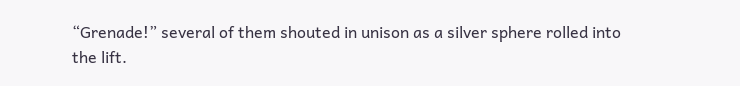“Grenade!” several of them shouted in unison as a silver sphere rolled into the lift.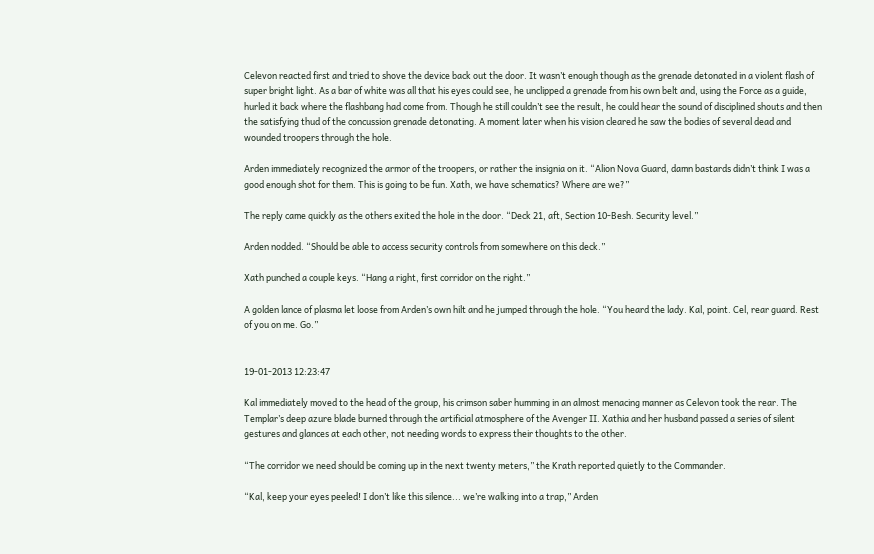Celevon reacted first and tried to shove the device back out the door. It wasn’t enough though as the grenade detonated in a violent flash of super bright light. As a bar of white was all that his eyes could see, he unclipped a grenade from his own belt and, using the Force as a guide, hurled it back where the flashbang had come from. Though he still couldn’t see the result, he could hear the sound of disciplined shouts and then the satisfying thud of the concussion grenade detonating. A moment later when his vision cleared he saw the bodies of several dead and wounded troopers through the hole.

Arden immediately recognized the armor of the troopers, or rather the insignia on it. “Alion Nova Guard, damn bastards didn’t think I was a good enough shot for them. This is going to be fun. Xath, we have schematics? Where are we?”

The reply came quickly as the others exited the hole in the door. “Deck 21, aft, Section 10-Besh. Security level.”

Arden nodded. “Should be able to access security controls from somewhere on this deck.”

Xath punched a couple keys. “Hang a right, first corridor on the right.”

A golden lance of plasma let loose from Arden’s own hilt and he jumped through the hole. “You heard the lady. Kal, point. Cel, rear guard. Rest of you on me. Go.”


19-01-2013 12:23:47

Kal immediately moved to the head of the group, his crimson saber humming in an almost menacing manner as Celevon took the rear. The Templar’s deep azure blade burned through the artificial atmosphere of the Avenger II. Xathia and her husband passed a series of silent gestures and glances at each other, not needing words to express their thoughts to the other.

“The corridor we need should be coming up in the next twenty meters,” the Krath reported quietly to the Commander.

“Kal, keep your eyes peeled! I don’t like this silence... we’re walking into a trap,” Arden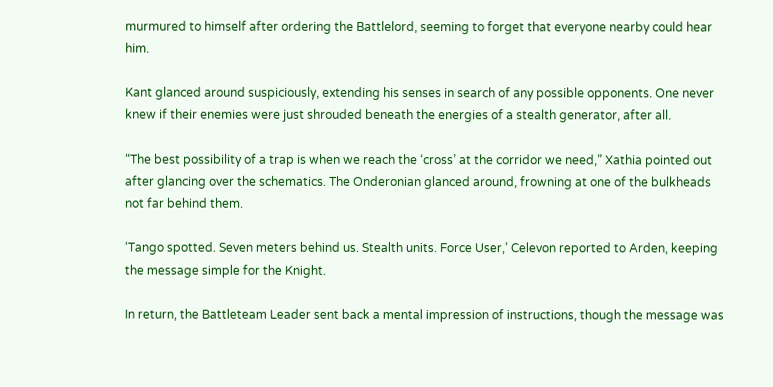murmured to himself after ordering the Battlelord, seeming to forget that everyone nearby could hear him.

Kant glanced around suspiciously, extending his senses in search of any possible opponents. One never knew if their enemies were just shrouded beneath the energies of a stealth generator, after all.

“The best possibility of a trap is when we reach the ‘cross’ at the corridor we need,” Xathia pointed out after glancing over the schematics. The Onderonian glanced around, frowning at one of the bulkheads not far behind them.

‘Tango spotted. Seven meters behind us. Stealth units. Force User,’ Celevon reported to Arden, keeping the message simple for the Knight.

In return, the Battleteam Leader sent back a mental impression of instructions, though the message was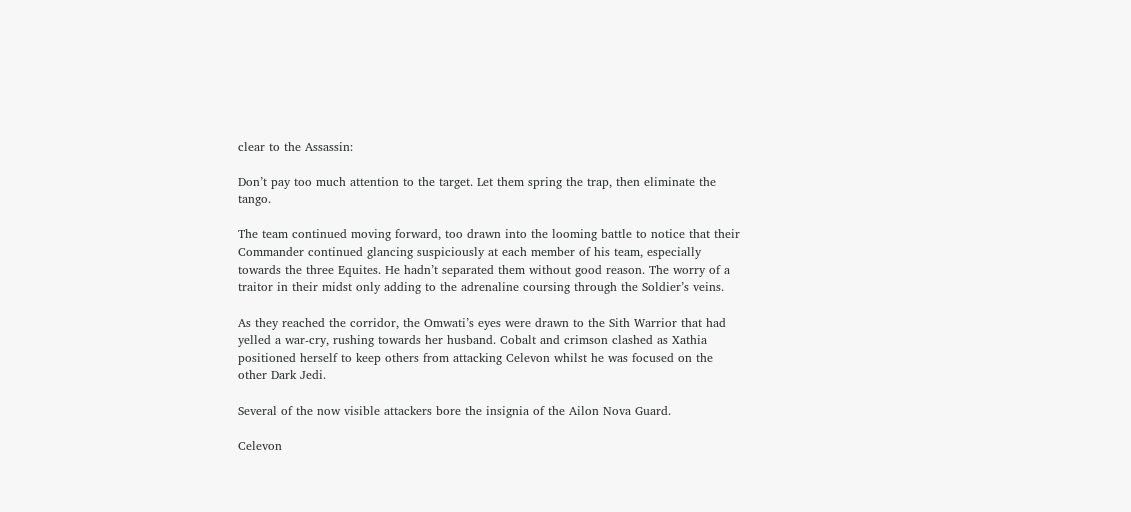clear to the Assassin:

Don’t pay too much attention to the target. Let them spring the trap, then eliminate the tango.

The team continued moving forward, too drawn into the looming battle to notice that their Commander continued glancing suspiciously at each member of his team, especially towards the three Equites. He hadn’t separated them without good reason. The worry of a traitor in their midst only adding to the adrenaline coursing through the Soldier’s veins.

As they reached the corridor, the Omwati’s eyes were drawn to the Sith Warrior that had yelled a war-cry, rushing towards her husband. Cobalt and crimson clashed as Xathia positioned herself to keep others from attacking Celevon whilst he was focused on the other Dark Jedi.

Several of the now visible attackers bore the insignia of the Ailon Nova Guard.

Celevon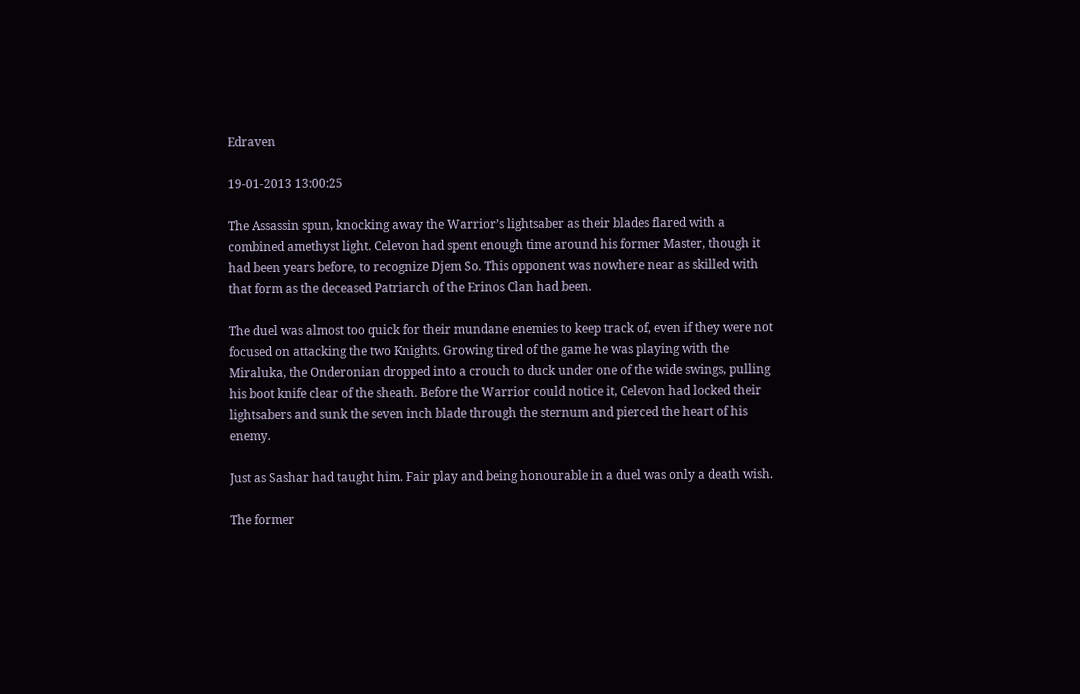Edraven

19-01-2013 13:00:25

The Assassin spun, knocking away the Warrior’s lightsaber as their blades flared with a combined amethyst light. Celevon had spent enough time around his former Master, though it had been years before, to recognize Djem So. This opponent was nowhere near as skilled with that form as the deceased Patriarch of the Erinos Clan had been.

The duel was almost too quick for their mundane enemies to keep track of, even if they were not focused on attacking the two Knights. Growing tired of the game he was playing with the Miraluka, the Onderonian dropped into a crouch to duck under one of the wide swings, pulling his boot knife clear of the sheath. Before the Warrior could notice it, Celevon had locked their lightsabers and sunk the seven inch blade through the sternum and pierced the heart of his enemy.

Just as Sashar had taught him. Fair play and being honourable in a duel was only a death wish.

The former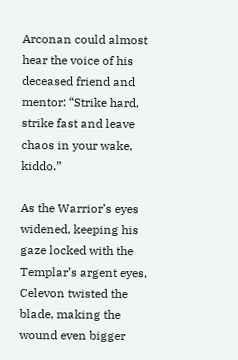Arconan could almost hear the voice of his deceased friend and mentor: “Strike hard, strike fast and leave chaos in your wake, kiddo.”

As the Warrior’s eyes widened, keeping his gaze locked with the Templar’s argent eyes, Celevon twisted the blade, making the wound even bigger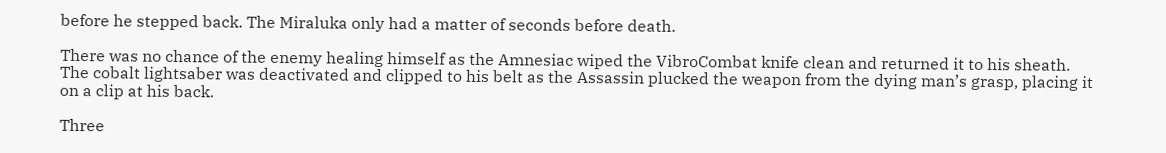before he stepped back. The Miraluka only had a matter of seconds before death.

There was no chance of the enemy healing himself as the Amnesiac wiped the VibroCombat knife clean and returned it to his sheath. The cobalt lightsaber was deactivated and clipped to his belt as the Assassin plucked the weapon from the dying man’s grasp, placing it on a clip at his back.

Three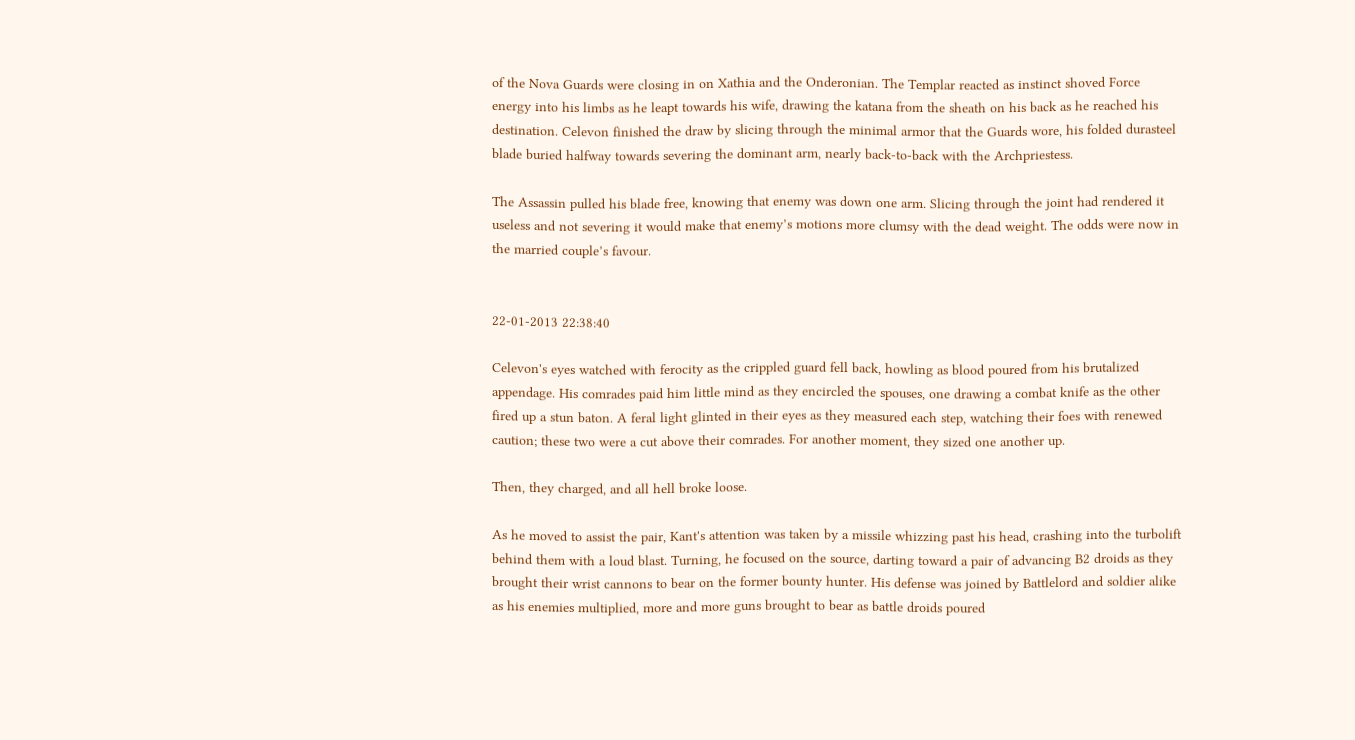of the Nova Guards were closing in on Xathia and the Onderonian. The Templar reacted as instinct shoved Force energy into his limbs as he leapt towards his wife, drawing the katana from the sheath on his back as he reached his destination. Celevon finished the draw by slicing through the minimal armor that the Guards wore, his folded durasteel blade buried halfway towards severing the dominant arm, nearly back-to-back with the Archpriestess.

The Assassin pulled his blade free, knowing that enemy was down one arm. Slicing through the joint had rendered it useless and not severing it would make that enemy’s motions more clumsy with the dead weight. The odds were now in the married couple’s favour.


22-01-2013 22:38:40

Celevon's eyes watched with ferocity as the crippled guard fell back, howling as blood poured from his brutalized appendage. His comrades paid him little mind as they encircled the spouses, one drawing a combat knife as the other fired up a stun baton. A feral light glinted in their eyes as they measured each step, watching their foes with renewed caution; these two were a cut above their comrades. For another moment, they sized one another up.

Then, they charged, and all hell broke loose.

As he moved to assist the pair, Kant's attention was taken by a missile whizzing past his head, crashing into the turbolift behind them with a loud blast. Turning, he focused on the source, darting toward a pair of advancing B2 droids as they brought their wrist cannons to bear on the former bounty hunter. His defense was joined by Battlelord and soldier alike as his enemies multiplied, more and more guns brought to bear as battle droids poured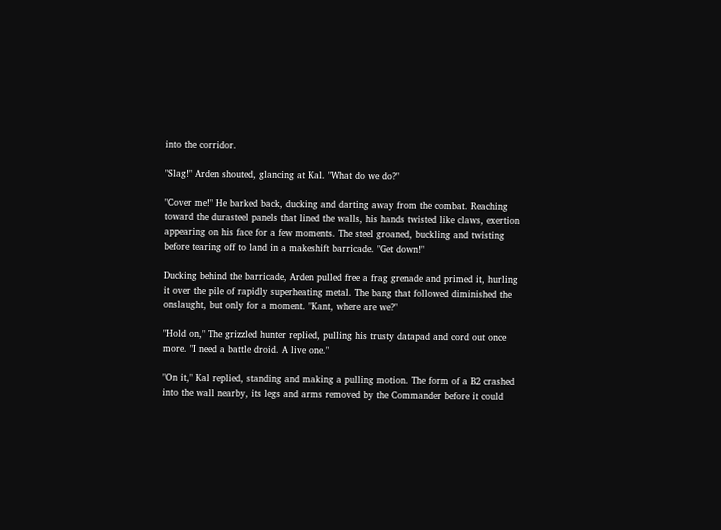into the corridor.

"Slag!" Arden shouted, glancing at Kal. "What do we do?"

"Cover me!" He barked back, ducking and darting away from the combat. Reaching toward the durasteel panels that lined the walls, his hands twisted like claws, exertion appearing on his face for a few moments. The steel groaned, buckling and twisting before tearing off to land in a makeshift barricade. "Get down!"

Ducking behind the barricade, Arden pulled free a frag grenade and primed it, hurling it over the pile of rapidly superheating metal. The bang that followed diminished the onslaught, but only for a moment. "Kant, where are we?"

"Hold on," The grizzled hunter replied, pulling his trusty datapad and cord out once more. "I need a battle droid. A live one."

"On it," Kal replied, standing and making a pulling motion. The form of a B2 crashed into the wall nearby, its legs and arms removed by the Commander before it could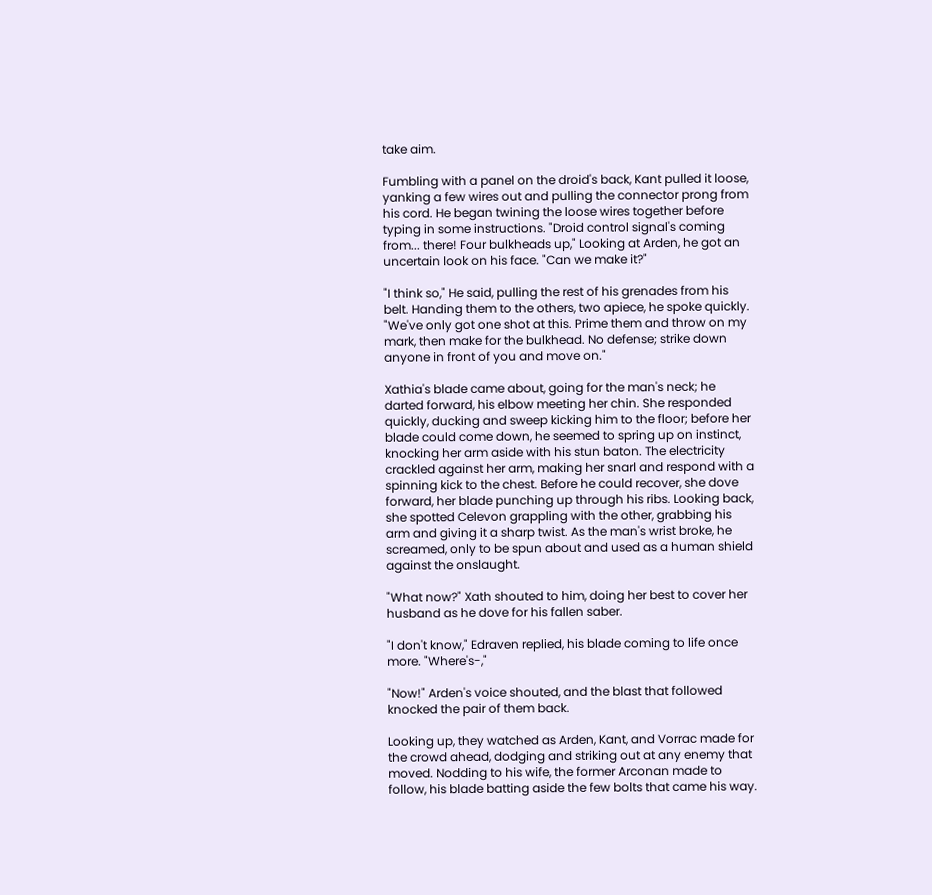take aim.

Fumbling with a panel on the droid's back, Kant pulled it loose, yanking a few wires out and pulling the connector prong from his cord. He began twining the loose wires together before typing in some instructions. "Droid control signal's coming from... there! Four bulkheads up," Looking at Arden, he got an uncertain look on his face. "Can we make it?"

"I think so," He said, pulling the rest of his grenades from his belt. Handing them to the others, two apiece, he spoke quickly. "We've only got one shot at this. Prime them and throw on my mark, then make for the bulkhead. No defense; strike down anyone in front of you and move on."

Xathia's blade came about, going for the man's neck; he darted forward, his elbow meeting her chin. She responded quickly, ducking and sweep kicking him to the floor; before her blade could come down, he seemed to spring up on instinct, knocking her arm aside with his stun baton. The electricity crackled against her arm, making her snarl and respond with a spinning kick to the chest. Before he could recover, she dove forward, her blade punching up through his ribs. Looking back, she spotted Celevon grappling with the other, grabbing his arm and giving it a sharp twist. As the man's wrist broke, he screamed, only to be spun about and used as a human shield against the onslaught.

"What now?" Xath shouted to him, doing her best to cover her husband as he dove for his fallen saber.

"I don't know," Edraven replied, his blade coming to life once more. "Where's-,"

"Now!" Arden's voice shouted, and the blast that followed knocked the pair of them back.

Looking up, they watched as Arden, Kant, and Vorrac made for the crowd ahead, dodging and striking out at any enemy that moved. Nodding to his wife, the former Arconan made to follow, his blade batting aside the few bolts that came his way.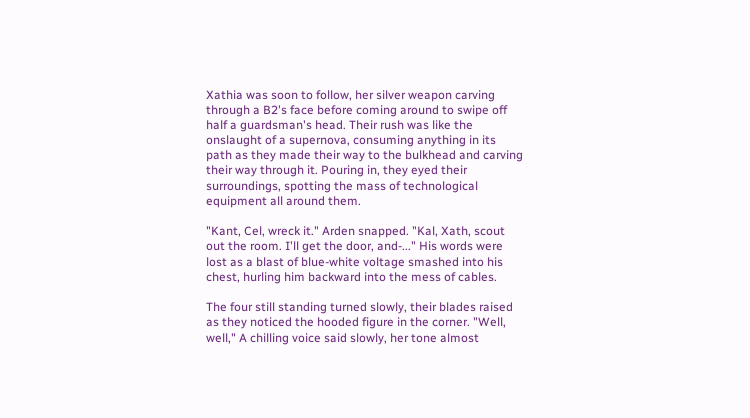Xathia was soon to follow, her silver weapon carving through a B2's face before coming around to swipe off half a guardsman's head. Their rush was like the onslaught of a supernova, consuming anything in its path as they made their way to the bulkhead and carving their way through it. Pouring in, they eyed their surroundings, spotting the mass of technological equipment all around them.

"Kant, Cel, wreck it." Arden snapped. "Kal, Xath, scout out the room. I'll get the door, and-..." His words were lost as a blast of blue-white voltage smashed into his chest, hurling him backward into the mess of cables.

The four still standing turned slowly, their blades raised as they noticed the hooded figure in the corner. "Well, well," A chilling voice said slowly, her tone almost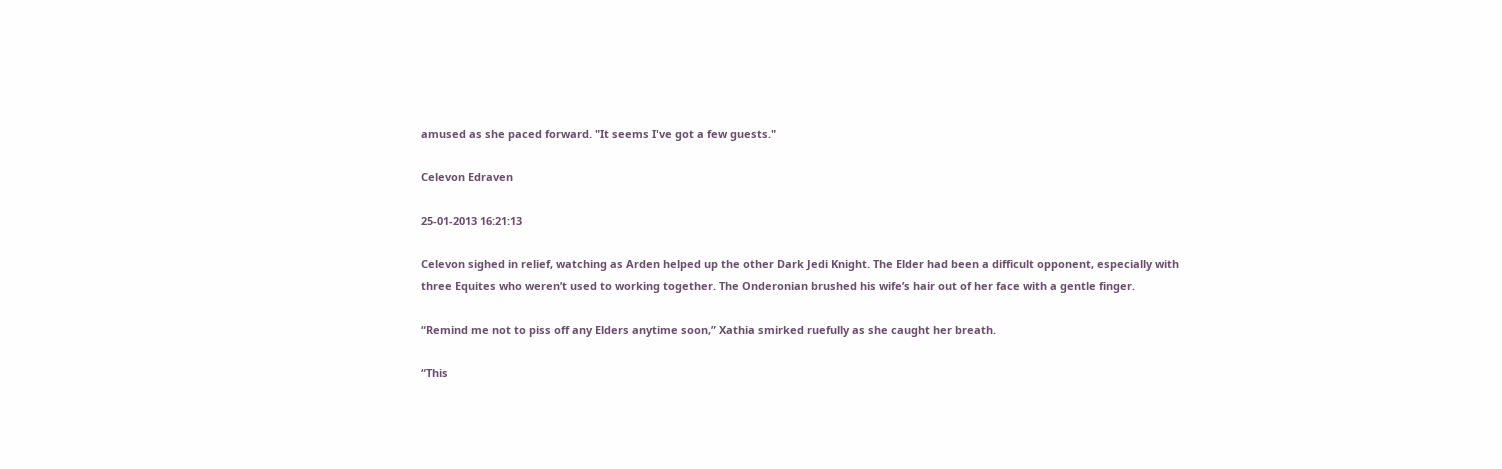amused as she paced forward. "It seems I've got a few guests."

Celevon Edraven

25-01-2013 16:21:13

Celevon sighed in relief, watching as Arden helped up the other Dark Jedi Knight. The Elder had been a difficult opponent, especially with three Equites who weren’t used to working together. The Onderonian brushed his wife’s hair out of her face with a gentle finger.

“Remind me not to piss off any Elders anytime soon,” Xathia smirked ruefully as she caught her breath.

“This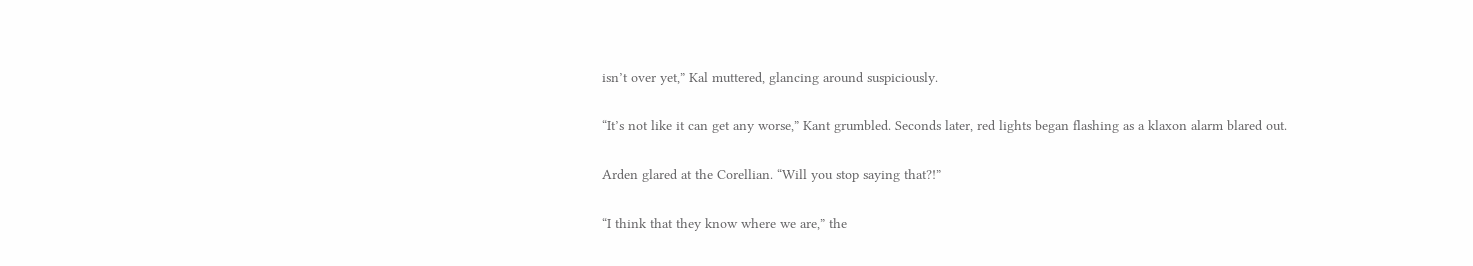isn’t over yet,” Kal muttered, glancing around suspiciously.

“It’s not like it can get any worse,” Kant grumbled. Seconds later, red lights began flashing as a klaxon alarm blared out.

Arden glared at the Corellian. “Will you stop saying that?!”

“I think that they know where we are,” the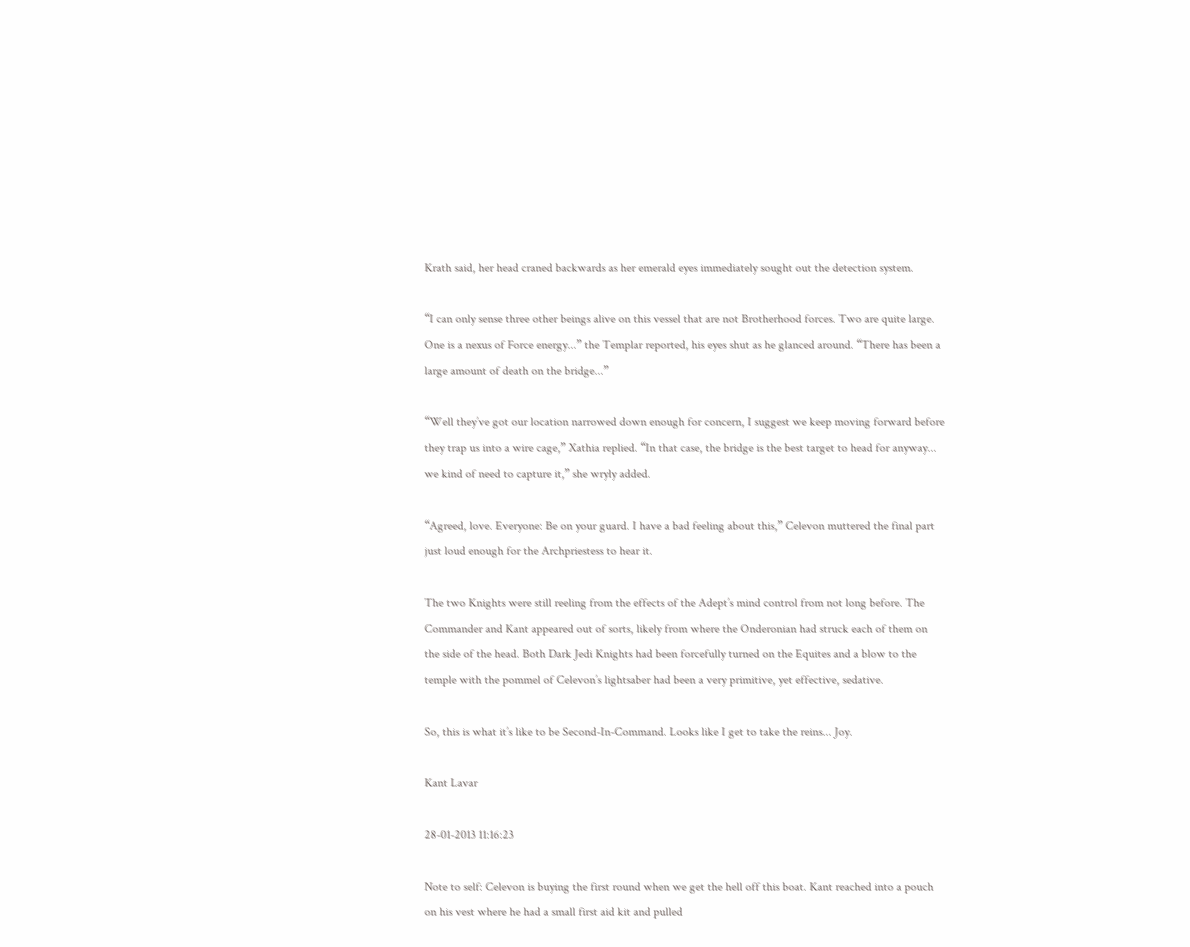Krath said, her head craned backwards as her emerald eyes immediately sought out the detection system.

“I can only sense three other beings alive on this vessel that are not Brotherhood forces. Two are quite large. One is a nexus of Force energy...” the Templar reported, his eyes shut as he glanced around. “There has been a large amount of death on the bridge...”

“Well they’ve got our location narrowed down enough for concern, I suggest we keep moving forward before they trap us into a wire cage,” Xathia replied. “In that case, the bridge is the best target to head for anyway... we kind of need to capture it,” she wryly added.

“Agreed, love. Everyone: Be on your guard. I have a bad feeling about this,” Celevon muttered the final part just loud enough for the Archpriestess to hear it.

The two Knights were still reeling from the effects of the Adept’s mind control from not long before. The Commander and Kant appeared out of sorts, likely from where the Onderonian had struck each of them on the side of the head. Both Dark Jedi Knights had been forcefully turned on the Equites and a blow to the temple with the pommel of Celevon’s lightsaber had been a very primitive, yet effective, sedative.

So, this is what it’s like to be Second-In-Command. Looks like I get to take the reins... Joy.

Kant Lavar

28-01-2013 11:16:23

Note to self: Celevon is buying the first round when we get the hell off this boat. Kant reached into a pouch on his vest where he had a small first aid kit and pulled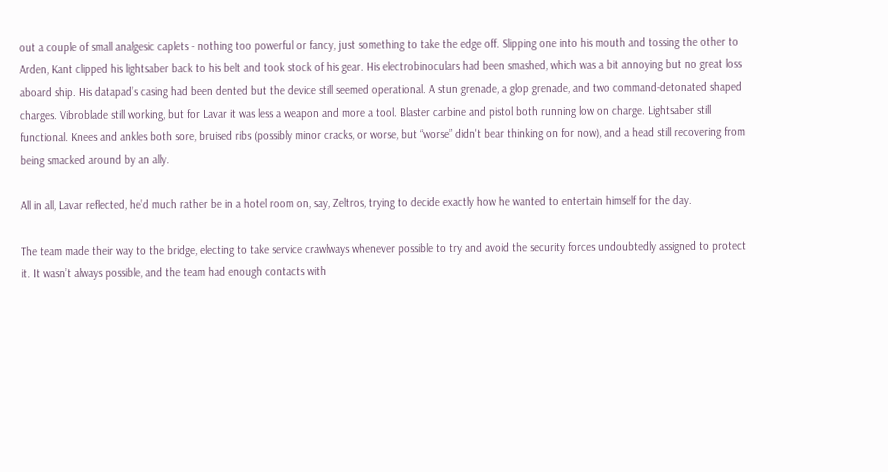out a couple of small analgesic caplets - nothing too powerful or fancy, just something to take the edge off. Slipping one into his mouth and tossing the other to Arden, Kant clipped his lightsaber back to his belt and took stock of his gear. His electrobinoculars had been smashed, which was a bit annoying but no great loss aboard ship. His datapad’s casing had been dented but the device still seemed operational. A stun grenade, a glop grenade, and two command-detonated shaped charges. Vibroblade still working, but for Lavar it was less a weapon and more a tool. Blaster carbine and pistol both running low on charge. Lightsaber still functional. Knees and ankles both sore, bruised ribs (possibly minor cracks, or worse, but “worse” didn't bear thinking on for now), and a head still recovering from being smacked around by an ally.

All in all, Lavar reflected, he’d much rather be in a hotel room on, say, Zeltros, trying to decide exactly how he wanted to entertain himself for the day.

The team made their way to the bridge, electing to take service crawlways whenever possible to try and avoid the security forces undoubtedly assigned to protect it. It wasn’t always possible, and the team had enough contacts with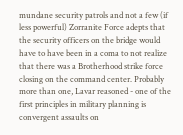mundane security patrols and not a few (if less powerful) Zorranite Force adepts that the security officers on the bridge would have to have been in a coma to not realize that there was a Brotherhood strike force closing on the command center. Probably more than one, Lavar reasoned - one of the first principles in military planning is convergent assaults on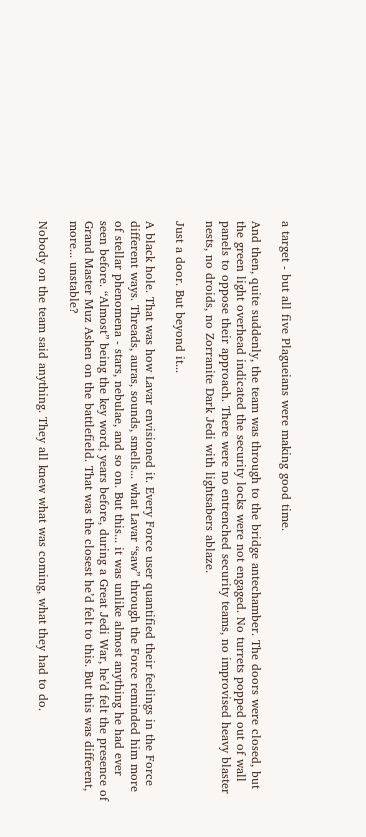a target - but all five Plagueians were making good time.

And then, quite suddenly, the team was through to the bridge antechamber. The doors were closed, but the green light overhead indicated the security locks were not engaged. No turrets popped out of wall panels to oppose their approach. There were no entrenched security teams, no improvised heavy blaster nests, no droids, no Zorranite Dark Jedi with lightsabers ablaze.

Just a door. But beyond it...

A black hole. That was how Lavar envisioned it. Every Force user quantified their feelings in the Force different ways. Threads, auras, sounds, smells... what Lavar “saw” through the Force reminded him more of stellar phenomena - stars, nebulae, and so on. But this... it was unlike almost anything he had ever seen before. “Almost” being the key word; years before, during a Great Jedi War, he’d felt the presence of Grand Master Muz Ashen on the battlefield. That was the closest he’d felt to this. But this was different, more... unstable?

Nobody on the team said anything. They all knew what was coming, what they had to do.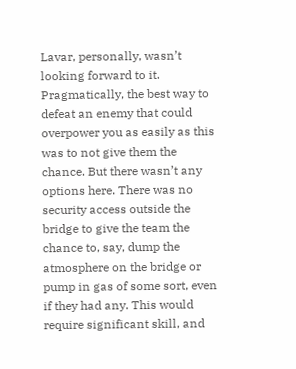Lavar, personally, wasn’t looking forward to it. Pragmatically, the best way to defeat an enemy that could overpower you as easily as this was to not give them the chance. But there wasn’t any options here. There was no security access outside the bridge to give the team the chance to, say, dump the atmosphere on the bridge or pump in gas of some sort, even if they had any. This would require significant skill, and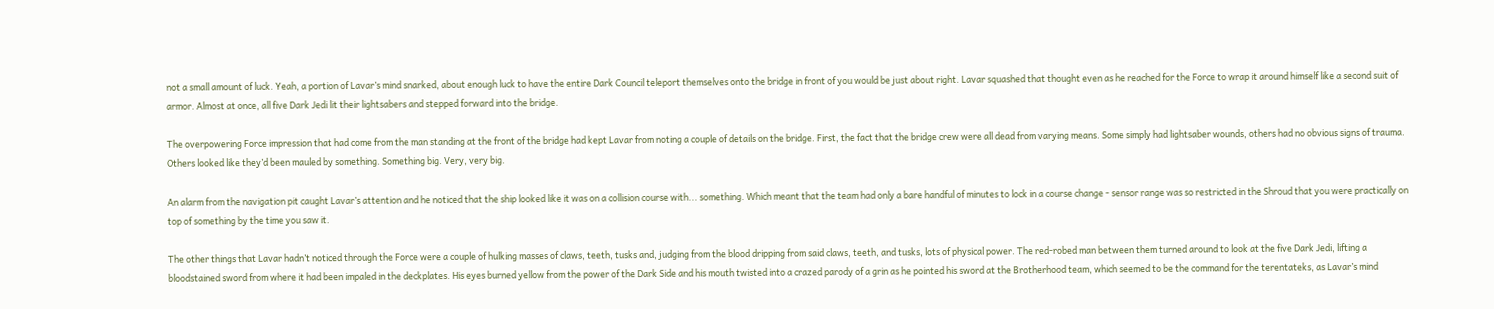not a small amount of luck. Yeah, a portion of Lavar’s mind snarked, about enough luck to have the entire Dark Council teleport themselves onto the bridge in front of you would be just about right. Lavar squashed that thought even as he reached for the Force to wrap it around himself like a second suit of armor. Almost at once, all five Dark Jedi lit their lightsabers and stepped forward into the bridge.

The overpowering Force impression that had come from the man standing at the front of the bridge had kept Lavar from noting a couple of details on the bridge. First, the fact that the bridge crew were all dead from varying means. Some simply had lightsaber wounds, others had no obvious signs of trauma. Others looked like they’d been mauled by something. Something big. Very, very big.

An alarm from the navigation pit caught Lavar’s attention and he noticed that the ship looked like it was on a collision course with... something. Which meant that the team had only a bare handful of minutes to lock in a course change - sensor range was so restricted in the Shroud that you were practically on top of something by the time you saw it.

The other things that Lavar hadn’t noticed through the Force were a couple of hulking masses of claws, teeth, tusks and, judging from the blood dripping from said claws, teeth, and tusks, lots of physical power. The red-robed man between them turned around to look at the five Dark Jedi, lifting a bloodstained sword from where it had been impaled in the deckplates. His eyes burned yellow from the power of the Dark Side and his mouth twisted into a crazed parody of a grin as he pointed his sword at the Brotherhood team, which seemed to be the command for the terentateks, as Lavar’s mind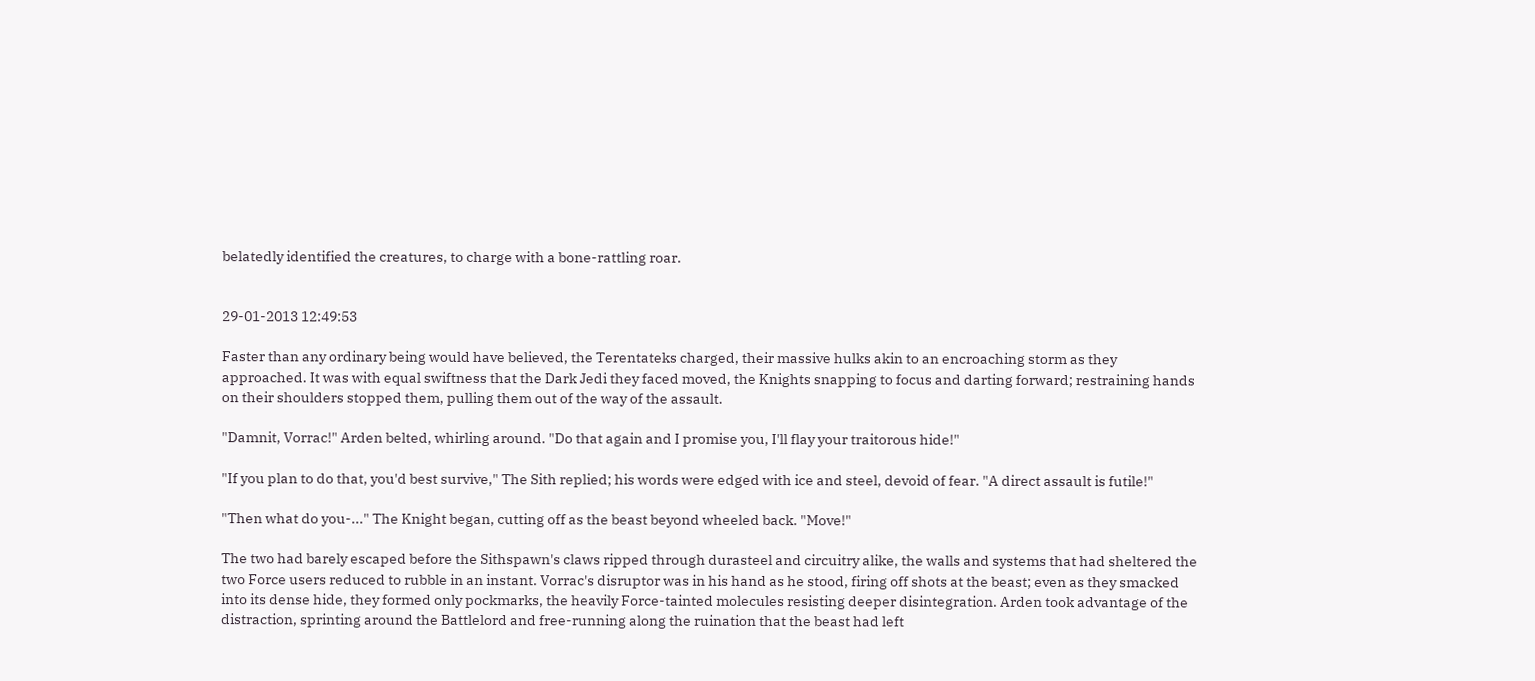belatedly identified the creatures, to charge with a bone-rattling roar.


29-01-2013 12:49:53

Faster than any ordinary being would have believed, the Terentateks charged, their massive hulks akin to an encroaching storm as they approached. It was with equal swiftness that the Dark Jedi they faced moved, the Knights snapping to focus and darting forward; restraining hands on their shoulders stopped them, pulling them out of the way of the assault.

"Damnit, Vorrac!" Arden belted, whirling around. "Do that again and I promise you, I'll flay your traitorous hide!"

"If you plan to do that, you'd best survive," The Sith replied; his words were edged with ice and steel, devoid of fear. "A direct assault is futile!"

"Then what do you-..." The Knight began, cutting off as the beast beyond wheeled back. "Move!"

The two had barely escaped before the Sithspawn's claws ripped through durasteel and circuitry alike, the walls and systems that had sheltered the two Force users reduced to rubble in an instant. Vorrac's disruptor was in his hand as he stood, firing off shots at the beast; even as they smacked into its dense hide, they formed only pockmarks, the heavily Force-tainted molecules resisting deeper disintegration. Arden took advantage of the distraction, sprinting around the Battlelord and free-running along the ruination that the beast had left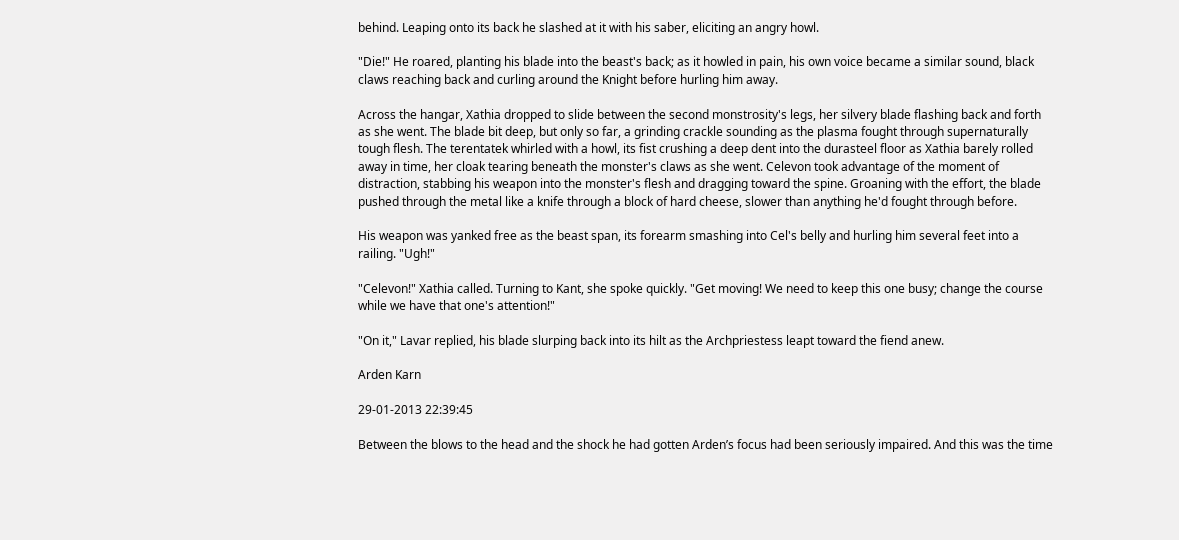behind. Leaping onto its back he slashed at it with his saber, eliciting an angry howl.

"Die!" He roared, planting his blade into the beast's back; as it howled in pain, his own voice became a similar sound, black claws reaching back and curling around the Knight before hurling him away.

Across the hangar, Xathia dropped to slide between the second monstrosity's legs, her silvery blade flashing back and forth as she went. The blade bit deep, but only so far, a grinding crackle sounding as the plasma fought through supernaturally tough flesh. The terentatek whirled with a howl, its fist crushing a deep dent into the durasteel floor as Xathia barely rolled away in time, her cloak tearing beneath the monster's claws as she went. Celevon took advantage of the moment of distraction, stabbing his weapon into the monster's flesh and dragging toward the spine. Groaning with the effort, the blade pushed through the metal like a knife through a block of hard cheese, slower than anything he'd fought through before.

His weapon was yanked free as the beast span, its forearm smashing into Cel's belly and hurling him several feet into a railing. "Ugh!"

"Celevon!" Xathia called. Turning to Kant, she spoke quickly. "Get moving! We need to keep this one busy; change the course while we have that one's attention!"

"On it," Lavar replied, his blade slurping back into its hilt as the Archpriestess leapt toward the fiend anew.

Arden Karn

29-01-2013 22:39:45

Between the blows to the head and the shock he had gotten Arden’s focus had been seriously impaired. And this was the time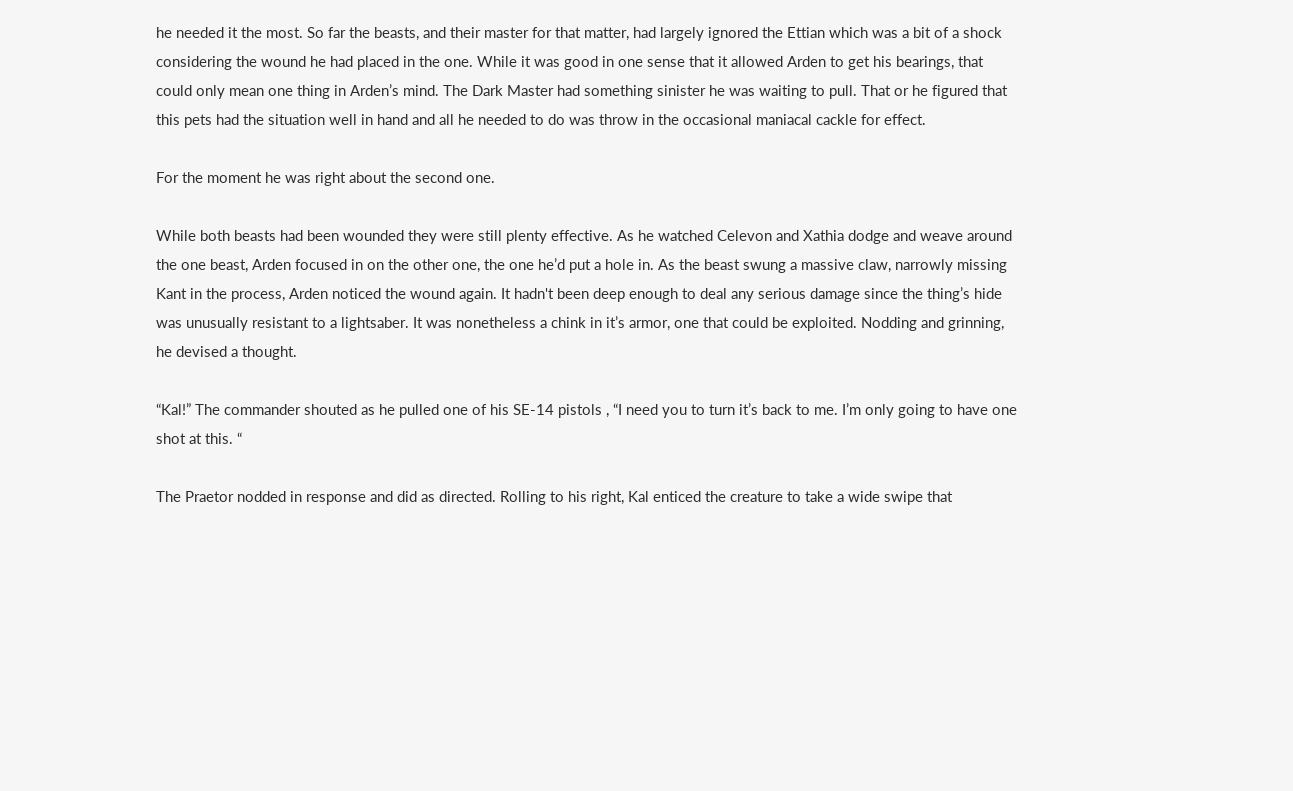he needed it the most. So far the beasts, and their master for that matter, had largely ignored the Ettian which was a bit of a shock considering the wound he had placed in the one. While it was good in one sense that it allowed Arden to get his bearings, that could only mean one thing in Arden’s mind. The Dark Master had something sinister he was waiting to pull. That or he figured that this pets had the situation well in hand and all he needed to do was throw in the occasional maniacal cackle for effect.

For the moment he was right about the second one.

While both beasts had been wounded they were still plenty effective. As he watched Celevon and Xathia dodge and weave around the one beast, Arden focused in on the other one, the one he’d put a hole in. As the beast swung a massive claw, narrowly missing Kant in the process, Arden noticed the wound again. It hadn't been deep enough to deal any serious damage since the thing’s hide was unusually resistant to a lightsaber. It was nonetheless a chink in it’s armor, one that could be exploited. Nodding and grinning, he devised a thought.

“Kal!” The commander shouted as he pulled one of his SE-14 pistols , “I need you to turn it’s back to me. I’m only going to have one shot at this. “

The Praetor nodded in response and did as directed. Rolling to his right, Kal enticed the creature to take a wide swipe that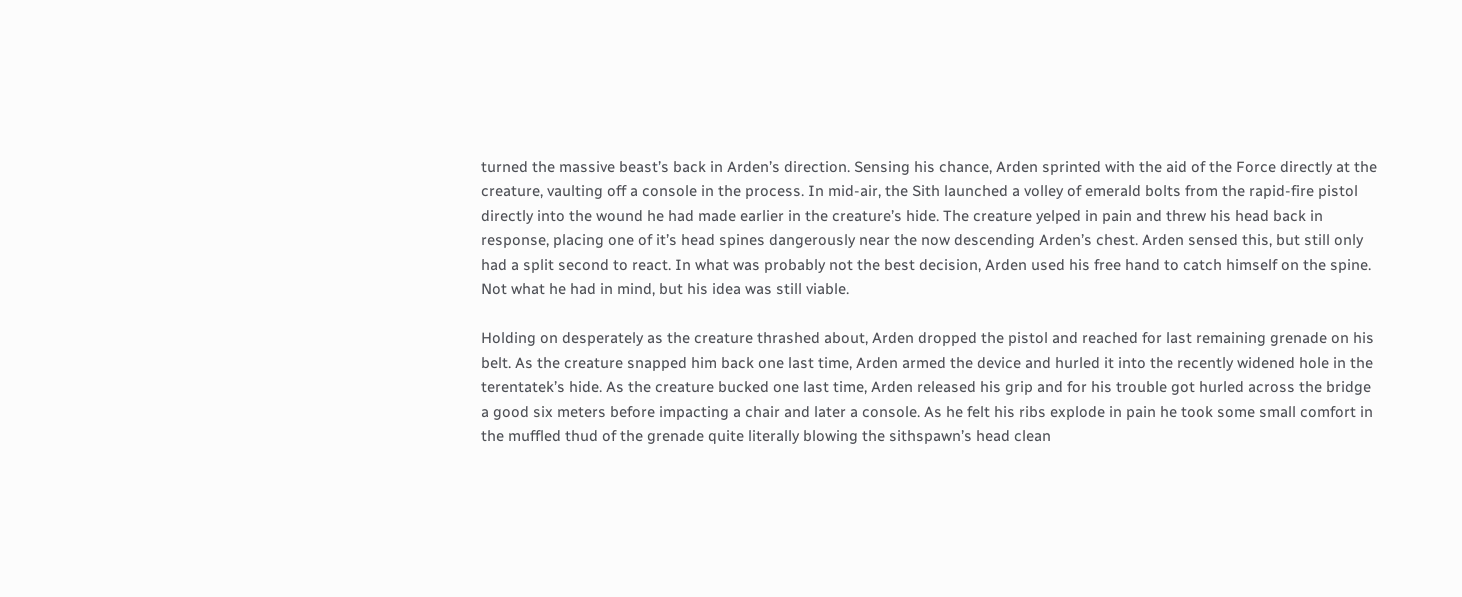turned the massive beast’s back in Arden’s direction. Sensing his chance, Arden sprinted with the aid of the Force directly at the creature, vaulting off a console in the process. In mid-air, the Sith launched a volley of emerald bolts from the rapid-fire pistol directly into the wound he had made earlier in the creature’s hide. The creature yelped in pain and threw his head back in response, placing one of it’s head spines dangerously near the now descending Arden’s chest. Arden sensed this, but still only had a split second to react. In what was probably not the best decision, Arden used his free hand to catch himself on the spine. Not what he had in mind, but his idea was still viable.

Holding on desperately as the creature thrashed about, Arden dropped the pistol and reached for last remaining grenade on his belt. As the creature snapped him back one last time, Arden armed the device and hurled it into the recently widened hole in the terentatek’s hide. As the creature bucked one last time, Arden released his grip and for his trouble got hurled across the bridge a good six meters before impacting a chair and later a console. As he felt his ribs explode in pain he took some small comfort in the muffled thud of the grenade quite literally blowing the sithspawn’s head clean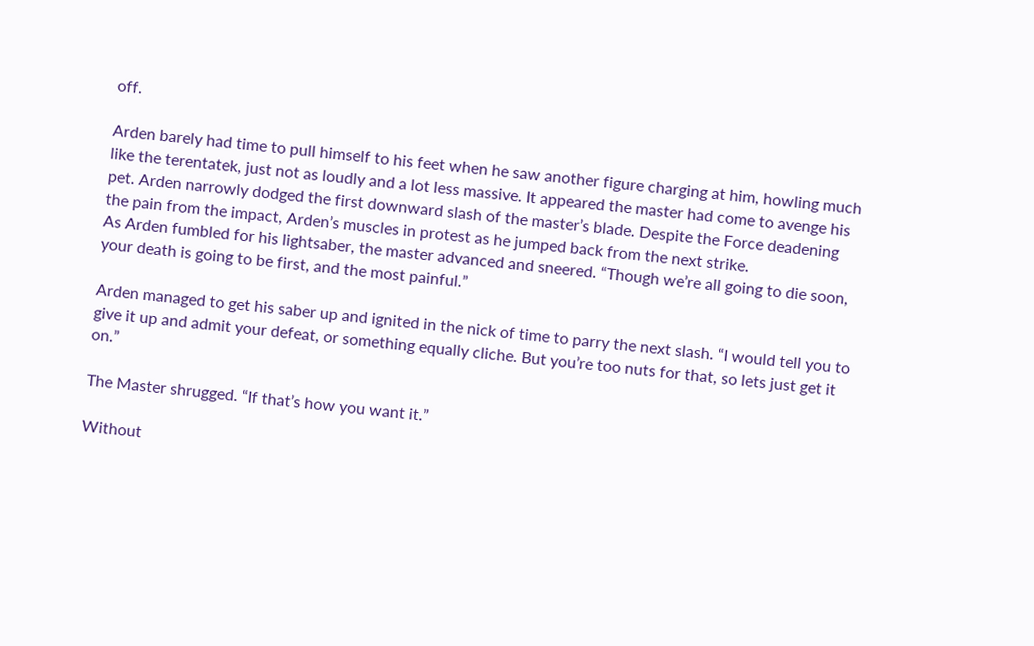off.

Arden barely had time to pull himself to his feet when he saw another figure charging at him, howling much like the terentatek, just not as loudly and a lot less massive. It appeared the master had come to avenge his pet. Arden narrowly dodged the first downward slash of the master’s blade. Despite the Force deadening the pain from the impact, Arden’s muscles in protest as he jumped back from the next strike.
As Arden fumbled for his lightsaber, the master advanced and sneered. “Though we’re all going to die soon, your death is going to be first, and the most painful.”

Arden managed to get his saber up and ignited in the nick of time to parry the next slash. “I would tell you to give it up and admit your defeat, or something equally cliche. But you’re too nuts for that, so lets just get it on.”

The Master shrugged. “If that’s how you want it.”

Without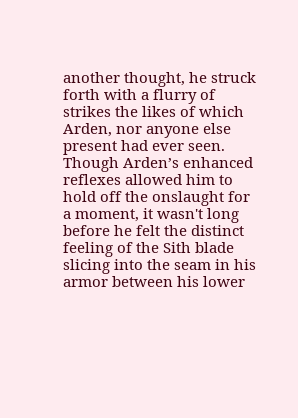another thought, he struck forth with a flurry of strikes the likes of which Arden, nor anyone else present had ever seen. Though Arden’s enhanced reflexes allowed him to hold off the onslaught for a moment, it wasn't long before he felt the distinct feeling of the Sith blade slicing into the seam in his armor between his lower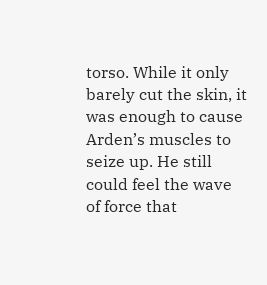torso. While it only barely cut the skin, it was enough to cause Arden’s muscles to seize up. He still could feel the wave of force that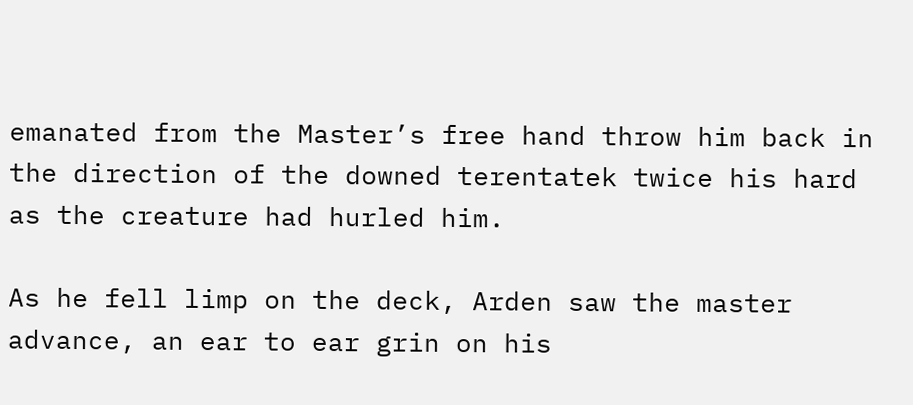emanated from the Master’s free hand throw him back in the direction of the downed terentatek twice his hard as the creature had hurled him.

As he fell limp on the deck, Arden saw the master advance, an ear to ear grin on his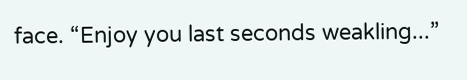face. “Enjoy you last seconds weakling...”